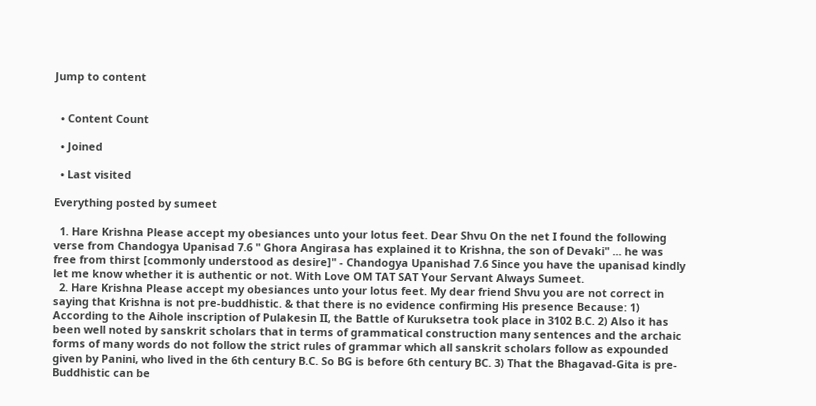Jump to content


  • Content Count

  • Joined

  • Last visited

Everything posted by sumeet

  1. Hare Krishna Please accept my obesiances unto your lotus feet. Dear Shvu On the net I found the following verse from Chandogya Upanisad 7.6 " Ghora Angirasa has explained it to Krishna, the son of Devaki" ... he was free from thirst [commonly understood as desire]" - Chandogya Upanishad 7.6 Since you have the upanisad kindly let me know whether it is authentic or not. With Love OM TAT SAT Your Servant Always Sumeet.
  2. Hare Krishna Please accept my obesiances unto your lotus feet. My dear friend Shvu you are not correct in saying that Krishna is not pre-buddhistic. & that there is no evidence confirming His presence Because: 1) According to the Aihole inscription of Pulakesin II, the Battle of Kuruksetra took place in 3102 B.C. 2) Also it has been well noted by sanskrit scholars that in terms of grammatical construction many sentences and the archaic forms of many words do not follow the strict rules of grammar which all sanskrit scholars follow as expounded given by Panini, who lived in the 6th century B.C. So BG is before 6th century BC. 3) That the Bhagavad-Gita is pre-Buddhistic can be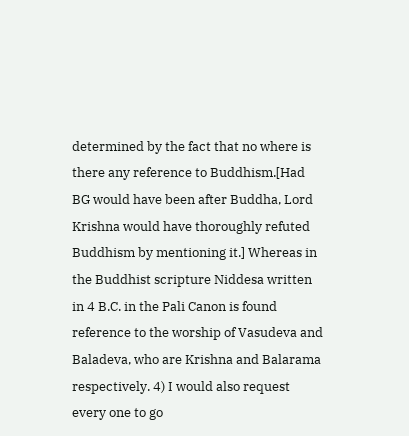determined by the fact that no where is there any reference to Buddhism.[Had BG would have been after Buddha, Lord Krishna would have thoroughly refuted Buddhism by mentioning it.] Whereas in the Buddhist scripture Niddesa written in 4 B.C. in the Pali Canon is found reference to the worship of Vasudeva and Baladeva, who are Krishna and Balarama respectively. 4) I would also request every one to go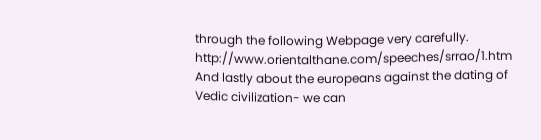through the following Webpage very carefully. http://www.orientalthane.com/speeches/srrao/1.htm And lastly about the europeans against the dating of Vedic civilization- we can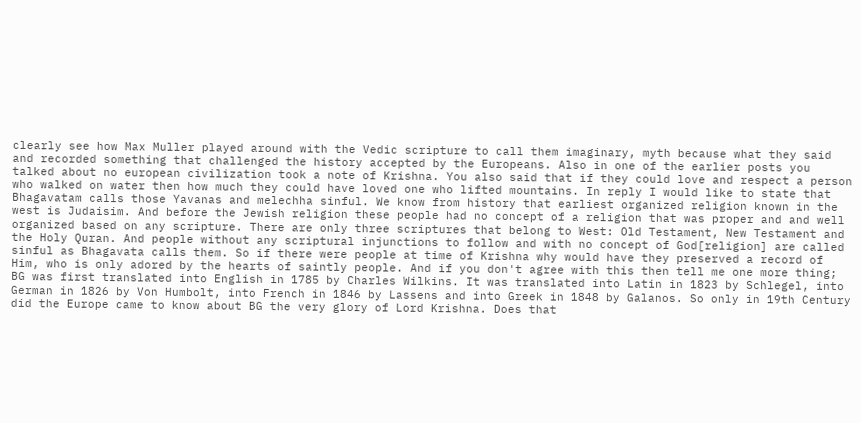clearly see how Max Muller played around with the Vedic scripture to call them imaginary, myth because what they said and recorded something that challenged the history accepted by the Europeans. Also in one of the earlier posts you talked about no european civilization took a note of Krishna. You also said that if they could love and respect a person who walked on water then how much they could have loved one who lifted mountains. In reply I would like to state that Bhagavatam calls those Yavanas and melechha sinful. We know from history that earliest organized religion known in the west is Judaisim. And before the Jewish religion these people had no concept of a religion that was proper and and well organized based on any scripture. There are only three scriptures that belong to West: Old Testament, New Testament and the Holy Quran. And people without any scriptural injunctions to follow and with no concept of God[religion] are called sinful as Bhagavata calls them. So if there were people at time of Krishna why would have they preserved a record of Him, who is only adored by the hearts of saintly people. And if you don't agree with this then tell me one more thing; BG was first translated into English in 1785 by Charles Wilkins. It was translated into Latin in 1823 by Schlegel, into German in 1826 by Von Humbolt, into French in 1846 by Lassens and into Greek in 1848 by Galanos. So only in 19th Century did the Europe came to know about BG the very glory of Lord Krishna. Does that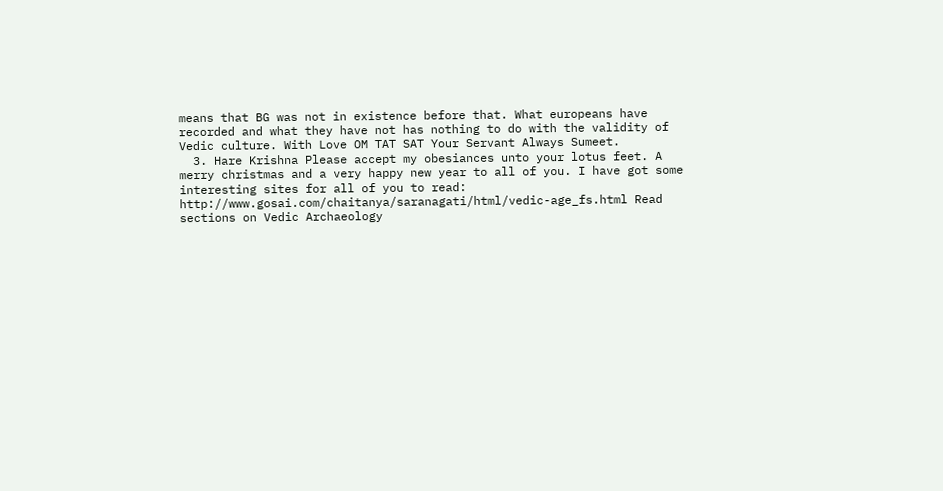means that BG was not in existence before that. What europeans have recorded and what they have not has nothing to do with the validity of Vedic culture. With Love OM TAT SAT Your Servant Always Sumeet.
  3. Hare Krishna Please accept my obesiances unto your lotus feet. A merry christmas and a very happy new year to all of you. I have got some interesting sites for all of you to read: http://www.gosai.com/chaitanya/saranagati/html/vedic-age_fs.html Read sections on Vedic Archaeology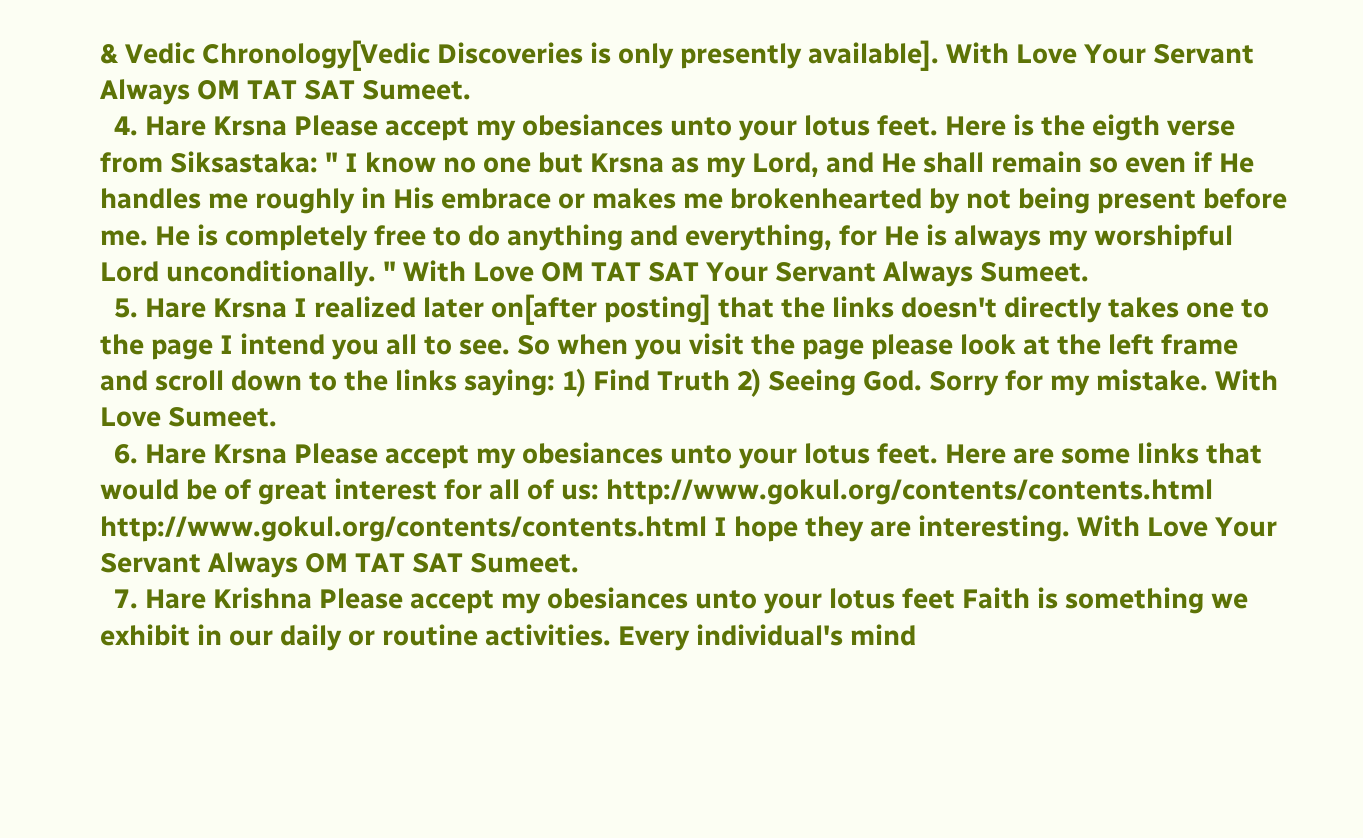& Vedic Chronology[Vedic Discoveries is only presently available]. With Love Your Servant Always OM TAT SAT Sumeet.
  4. Hare Krsna Please accept my obesiances unto your lotus feet. Here is the eigth verse from Siksastaka: " I know no one but Krsna as my Lord, and He shall remain so even if He handles me roughly in His embrace or makes me brokenhearted by not being present before me. He is completely free to do anything and everything, for He is always my worshipful Lord unconditionally. " With Love OM TAT SAT Your Servant Always Sumeet.
  5. Hare Krsna I realized later on[after posting] that the links doesn't directly takes one to the page I intend you all to see. So when you visit the page please look at the left frame and scroll down to the links saying: 1) Find Truth 2) Seeing God. Sorry for my mistake. With Love Sumeet.
  6. Hare Krsna Please accept my obesiances unto your lotus feet. Here are some links that would be of great interest for all of us: http://www.gokul.org/contents/contents.html http://www.gokul.org/contents/contents.html I hope they are interesting. With Love Your Servant Always OM TAT SAT Sumeet.
  7. Hare Krishna Please accept my obesiances unto your lotus feet Faith is something we exhibit in our daily or routine activities. Every individual's mind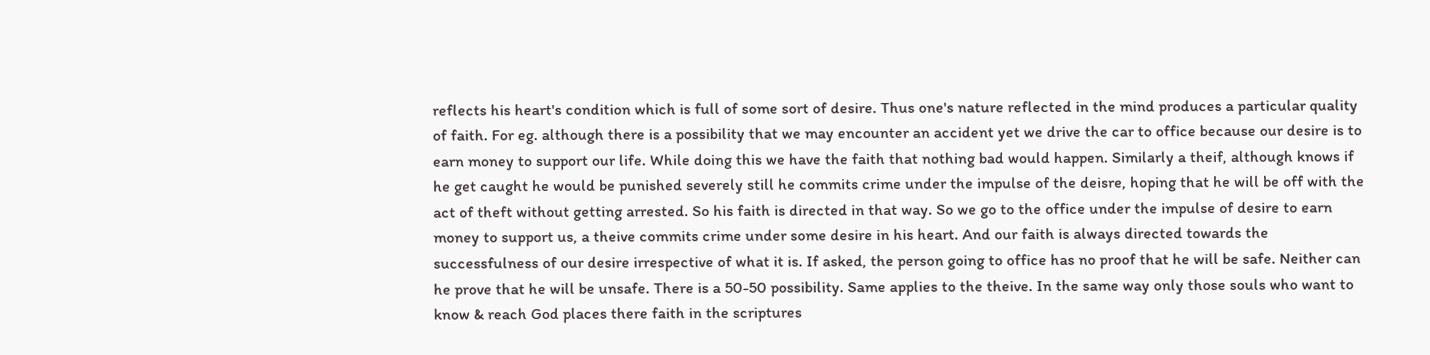reflects his heart's condition which is full of some sort of desire. Thus one's nature reflected in the mind produces a particular quality of faith. For eg. although there is a possibility that we may encounter an accident yet we drive the car to office because our desire is to earn money to support our life. While doing this we have the faith that nothing bad would happen. Similarly a theif, although knows if he get caught he would be punished severely still he commits crime under the impulse of the deisre, hoping that he will be off with the act of theft without getting arrested. So his faith is directed in that way. So we go to the office under the impulse of desire to earn money to support us, a theive commits crime under some desire in his heart. And our faith is always directed towards the successfulness of our desire irrespective of what it is. If asked, the person going to office has no proof that he will be safe. Neither can he prove that he will be unsafe. There is a 50-50 possibility. Same applies to the theive. In the same way only those souls who want to know & reach God places there faith in the scriptures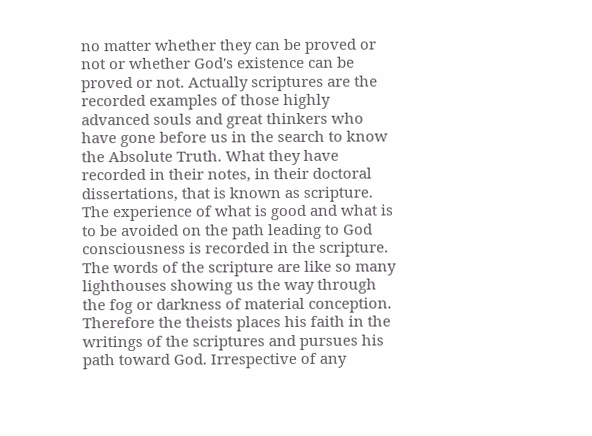no matter whether they can be proved or not or whether God's existence can be proved or not. Actually scriptures are the recorded examples of those highly advanced souls and great thinkers who have gone before us in the search to know the Absolute Truth. What they have recorded in their notes, in their doctoral dissertations, that is known as scripture. The experience of what is good and what is to be avoided on the path leading to God consciousness is recorded in the scripture. The words of the scripture are like so many lighthouses showing us the way through the fog or darkness of material conception. Therefore the theists places his faith in the writings of the scriptures and pursues his path toward God. Irrespective of any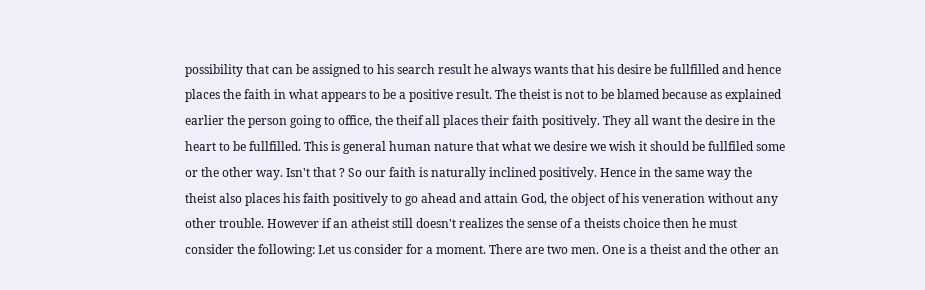possibility that can be assigned to his search result he always wants that his desire be fullfilled and hence places the faith in what appears to be a positive result. The theist is not to be blamed because as explained earlier the person going to office, the theif all places their faith positively. They all want the desire in the heart to be fullfilled. This is general human nature that what we desire we wish it should be fullfiled some or the other way. Isn't that ? So our faith is naturally inclined positively. Hence in the same way the theist also places his faith positively to go ahead and attain God, the object of his veneration without any other trouble. However if an atheist still doesn't realizes the sense of a theists choice then he must consider the following: Let us consider for a moment. There are two men. One is a theist and the other an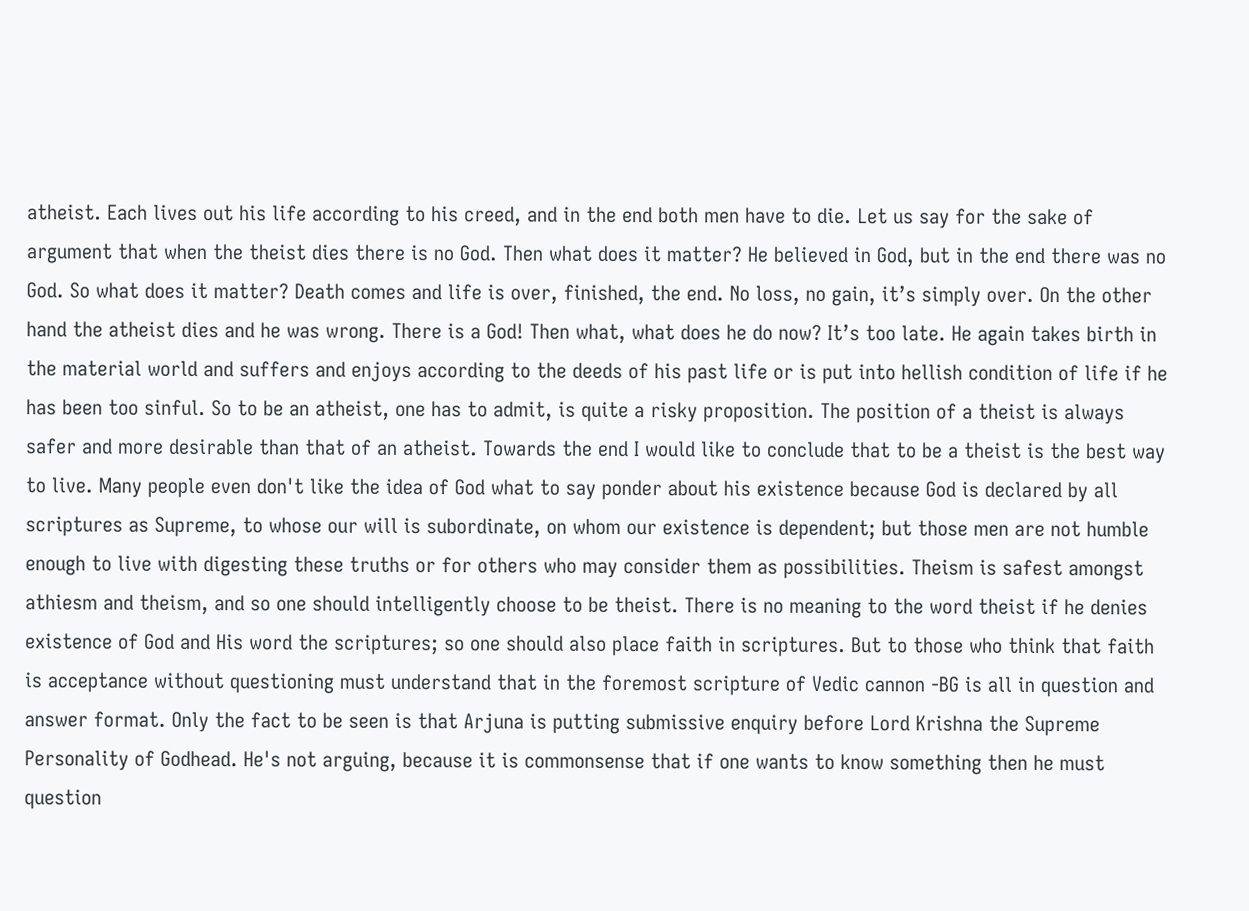atheist. Each lives out his life according to his creed, and in the end both men have to die. Let us say for the sake of argument that when the theist dies there is no God. Then what does it matter? He believed in God, but in the end there was no God. So what does it matter? Death comes and life is over, finished, the end. No loss, no gain, it’s simply over. On the other hand the atheist dies and he was wrong. There is a God! Then what, what does he do now? It’s too late. He again takes birth in the material world and suffers and enjoys according to the deeds of his past life or is put into hellish condition of life if he has been too sinful. So to be an atheist, one has to admit, is quite a risky proposition. The position of a theist is always safer and more desirable than that of an atheist. Towards the end I would like to conclude that to be a theist is the best way to live. Many people even don't like the idea of God what to say ponder about his existence because God is declared by all scriptures as Supreme, to whose our will is subordinate, on whom our existence is dependent; but those men are not humble enough to live with digesting these truths or for others who may consider them as possibilities. Theism is safest amongst athiesm and theism, and so one should intelligently choose to be theist. There is no meaning to the word theist if he denies existence of God and His word the scriptures; so one should also place faith in scriptures. But to those who think that faith is acceptance without questioning must understand that in the foremost scripture of Vedic cannon -BG is all in question and answer format. Only the fact to be seen is that Arjuna is putting submissive enquiry before Lord Krishna the Supreme Personality of Godhead. He's not arguing, because it is commonsense that if one wants to know something then he must question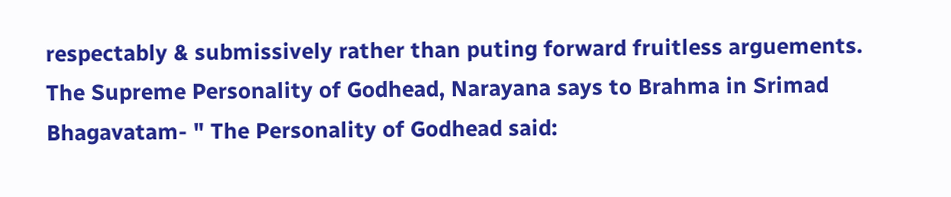respectably & submissively rather than puting forward fruitless arguements. The Supreme Personality of Godhead, Narayana says to Brahma in Srimad Bhagavatam- " The Personality of Godhead said: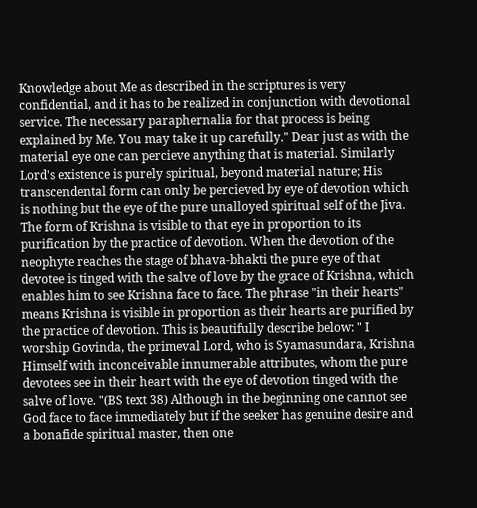Knowledge about Me as described in the scriptures is very confidential, and it has to be realized in conjunction with devotional service. The necessary paraphernalia for that process is being explained by Me. You may take it up carefully." Dear just as with the material eye one can percieve anything that is material. Similarly Lord's existence is purely spiritual, beyond material nature; His transcendental form can only be percieved by eye of devotion which is nothing but the eye of the pure unalloyed spiritual self of the Jiva. The form of Krishna is visible to that eye in proportion to its purification by the practice of devotion. When the devotion of the neophyte reaches the stage of bhava-bhakti the pure eye of that devotee is tinged with the salve of love by the grace of Krishna, which enables him to see Krishna face to face. The phrase "in their hearts" means Krishna is visible in proportion as their hearts are purified by the practice of devotion. This is beautifully describe below: " I worship Govinda, the primeval Lord, who is Syamasundara, Krishna Himself with inconceivable innumerable attributes, whom the pure devotees see in their heart with the eye of devotion tinged with the salve of love. "(BS text 38) Although in the beginning one cannot see God face to face immediately but if the seeker has genuine desire and a bonafide spiritual master, then one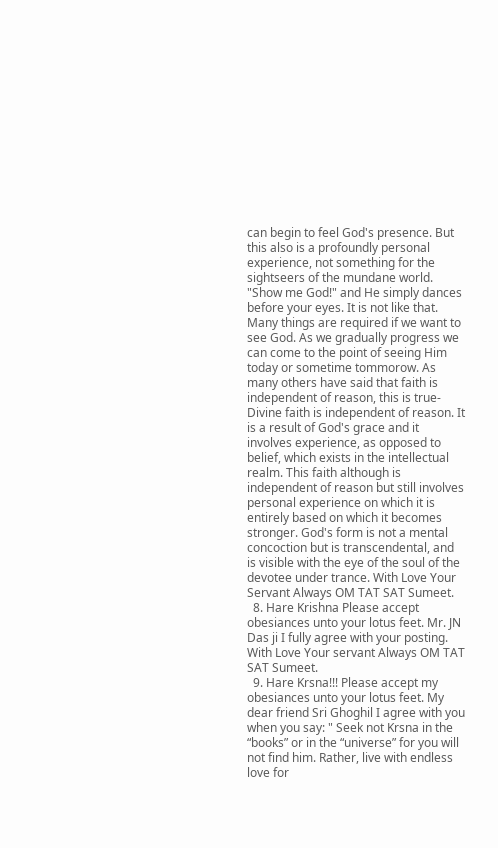can begin to feel God's presence. But this also is a profoundly personal experience, not something for the sightseers of the mundane world. "Show me God!" and He simply dances before your eyes. It is not like that. Many things are required if we want to see God. As we gradually progress we can come to the point of seeing Him today or sometime tommorow. As many others have said that faith is independent of reason, this is true- Divine faith is independent of reason. It is a result of God's grace and it involves experience, as opposed to belief, which exists in the intellectual realm. This faith although is independent of reason but still involves personal experience on which it is entirely based on which it becomes stronger. God's form is not a mental concoction but is transcendental, and is visible with the eye of the soul of the devotee under trance. With Love Your Servant Always OM TAT SAT Sumeet.
  8. Hare Krishna Please accept obesiances unto your lotus feet. Mr. JN Das ji I fully agree with your posting. With Love Your servant Always OM TAT SAT Sumeet.
  9. Hare Krsna!!! Please accept my obesiances unto your lotus feet. My dear friend Sri Ghoghil I agree with you when you say: " Seek not Krsna in the “books” or in the “universe” for you will not find him. Rather, live with endless love for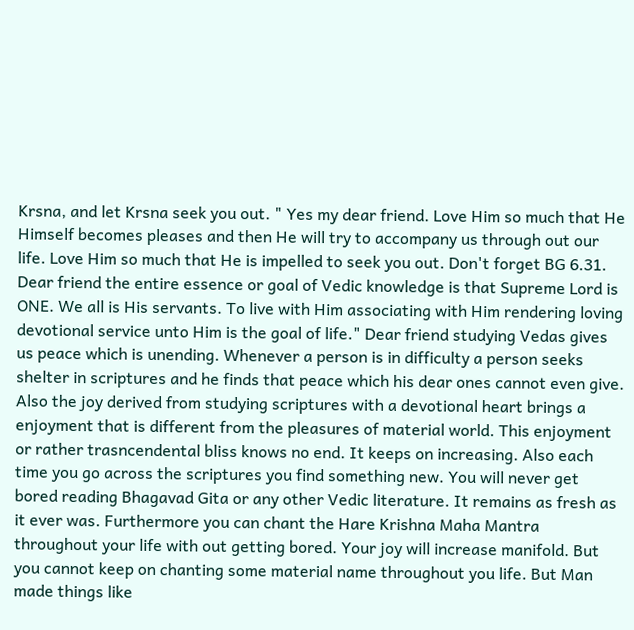Krsna, and let Krsna seek you out. " Yes my dear friend. Love Him so much that He Himself becomes pleases and then He will try to accompany us through out our life. Love Him so much that He is impelled to seek you out. Don't forget BG 6.31. Dear friend the entire essence or goal of Vedic knowledge is that Supreme Lord is ONE. We all is His servants. To live with Him associating with Him rendering loving devotional service unto Him is the goal of life." Dear friend studying Vedas gives us peace which is unending. Whenever a person is in difficulty a person seeks shelter in scriptures and he finds that peace which his dear ones cannot even give. Also the joy derived from studying scriptures with a devotional heart brings a enjoyment that is different from the pleasures of material world. This enjoyment or rather trasncendental bliss knows no end. It keeps on increasing. Also each time you go across the scriptures you find something new. You will never get bored reading Bhagavad Gita or any other Vedic literature. It remains as fresh as it ever was. Furthermore you can chant the Hare Krishna Maha Mantra throughout your life with out getting bored. Your joy will increase manifold. But you cannot keep on chanting some material name throughout you life. But Man made things like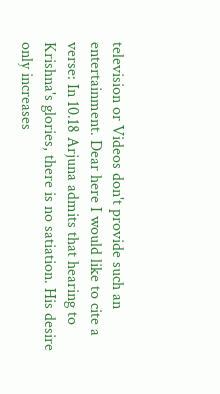television or Videos don't provide such an entertainment. Dear here I would like to cite a verse: In 10.18 Arjuna admits that hearing to Krishna's glories, there is no satiation. His desire only increases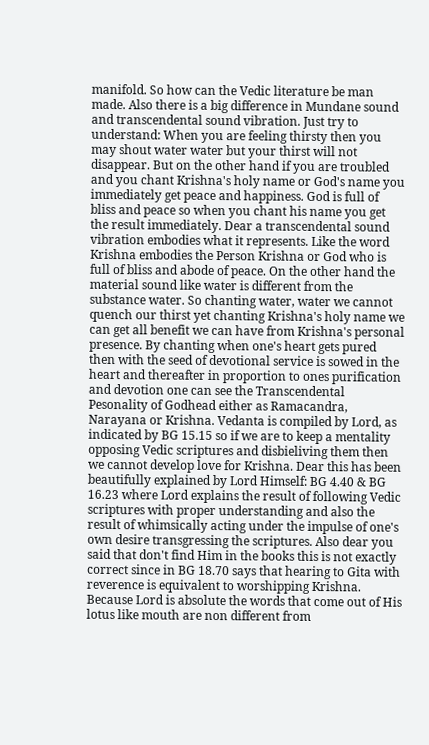manifold. So how can the Vedic literature be man made. Also there is a big difference in Mundane sound and transcendental sound vibration. Just try to understand: When you are feeling thirsty then you may shout water water but your thirst will not disappear. But on the other hand if you are troubled and you chant Krishna's holy name or God's name you immediately get peace and happiness. God is full of bliss and peace so when you chant his name you get the result immediately. Dear a transcendental sound vibration embodies what it represents. Like the word Krishna embodies the Person Krishna or God who is full of bliss and abode of peace. On the other hand the material sound like water is different from the substance water. So chanting water, water we cannot quench our thirst yet chanting Krishna's holy name we can get all benefit we can have from Krishna's personal presence. By chanting when one's heart gets pured then with the seed of devotional service is sowed in the heart and thereafter in proportion to ones purification and devotion one can see the Transcendental Pesonality of Godhead either as Ramacandra, Narayana or Krishna. Vedanta is compiled by Lord, as indicated by BG 15.15 so if we are to keep a mentality opposing Vedic scriptures and disbieliving them then we cannot develop love for Krishna. Dear this has been beautifully explained by Lord Himself: BG 4.40 & BG 16.23 where Lord explains the result of following Vedic scriptures with proper understanding and also the result of whimsically acting under the impulse of one's own desire transgressing the scriptures. Also dear you said that don't find Him in the books this is not exactly correct since in BG 18.70 says that hearing to Gita with reverence is equivalent to worshipping Krishna. Because Lord is absolute the words that come out of His lotus like mouth are non different from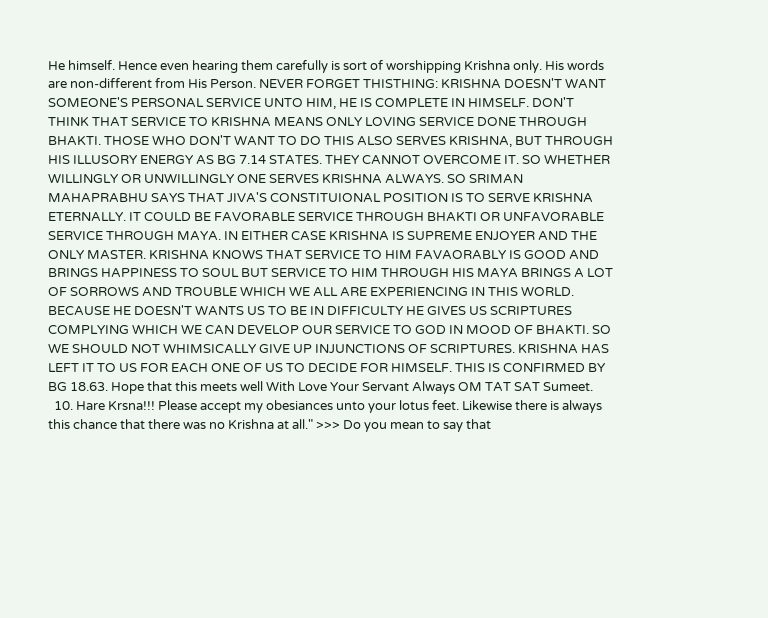He himself. Hence even hearing them carefully is sort of worshipping Krishna only. His words are non-different from His Person. NEVER FORGET THISTHING: KRISHNA DOESN'T WANT SOMEONE'S PERSONAL SERVICE UNTO HIM, HE IS COMPLETE IN HIMSELF. DON'T THINK THAT SERVICE TO KRISHNA MEANS ONLY LOVING SERVICE DONE THROUGH BHAKTI. THOSE WHO DON'T WANT TO DO THIS ALSO SERVES KRISHNA, BUT THROUGH HIS ILLUSORY ENERGY AS BG 7.14 STATES. THEY CANNOT OVERCOME IT. SO WHETHER WILLINGLY OR UNWILLINGLY ONE SERVES KRISHNA ALWAYS. SO SRIMAN MAHAPRABHU SAYS THAT JIVA'S CONSTITUIONAL POSITION IS TO SERVE KRISHNA ETERNALLY. IT COULD BE FAVORABLE SERVICE THROUGH BHAKTI OR UNFAVORABLE SERVICE THROUGH MAYA. IN EITHER CASE KRISHNA IS SUPREME ENJOYER AND THE ONLY MASTER. KRISHNA KNOWS THAT SERVICE TO HIM FAVAORABLY IS GOOD AND BRINGS HAPPINESS TO SOUL BUT SERVICE TO HIM THROUGH HIS MAYA BRINGS A LOT OF SORROWS AND TROUBLE WHICH WE ALL ARE EXPERIENCING IN THIS WORLD. BECAUSE HE DOESN'T WANTS US TO BE IN DIFFICULTY HE GIVES US SCRIPTURES COMPLYING WHICH WE CAN DEVELOP OUR SERVICE TO GOD IN MOOD OF BHAKTI. SO WE SHOULD NOT WHIMSICALLY GIVE UP INJUNCTIONS OF SCRIPTURES. KRISHNA HAS LEFT IT TO US FOR EACH ONE OF US TO DECIDE FOR HIMSELF. THIS IS CONFIRMED BY BG 18.63. Hope that this meets well With Love Your Servant Always OM TAT SAT Sumeet.
  10. Hare Krsna!!! Please accept my obesiances unto your lotus feet. Likewise there is always this chance that there was no Krishna at all." >>> Do you mean to say that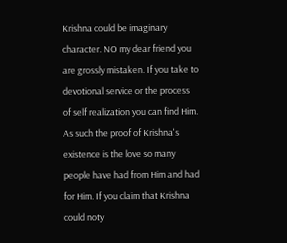Krishna could be imaginary character. NO my dear friend you are grossly mistaken. If you take to devotional service or the process of self realization you can find Him. As such the proof of Krishna's existence is the love so many people have had from Him and had for Him. If you claim that Krishna could noty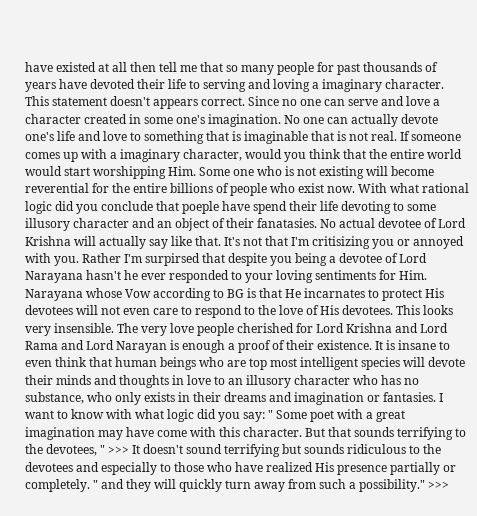have existed at all then tell me that so many people for past thousands of years have devoted their life to serving and loving a imaginary character. This statement doesn't appears correct. Since no one can serve and love a character created in some one's imagination. No one can actually devote one's life and love to something that is imaginable that is not real. If someone comes up with a imaginary character, would you think that the entire world would start worshipping Him. Some one who is not existing will become reverential for the entire billions of people who exist now. With what rational logic did you conclude that poeple have spend their life devoting to some illusory character and an object of their fanatasies. No actual devotee of Lord Krishna will actually say like that. It's not that I'm critisizing you or annoyed with you. Rather I'm surpirsed that despite you being a devotee of Lord Narayana hasn't he ever responded to your loving sentiments for Him. Narayana whose Vow according to BG is that He incarnates to protect His devotees will not even care to respond to the love of His devotees. This looks very insensible. The very love people cherished for Lord Krishna and Lord Rama and Lord Narayan is enough a proof of their existence. It is insane to even think that human beings who are top most intelligent species will devote their minds and thoughts in love to an illusory character who has no substance, who only exists in their dreams and imagination or fantasies. I want to know with what logic did you say: " Some poet with a great imagination may have come with this character. But that sounds terrifying to the devotees, " >>> It doesn't sound terrifying but sounds ridiculous to the devotees and especially to those who have realized His presence partially or completely. " and they will quickly turn away from such a possibility." >>>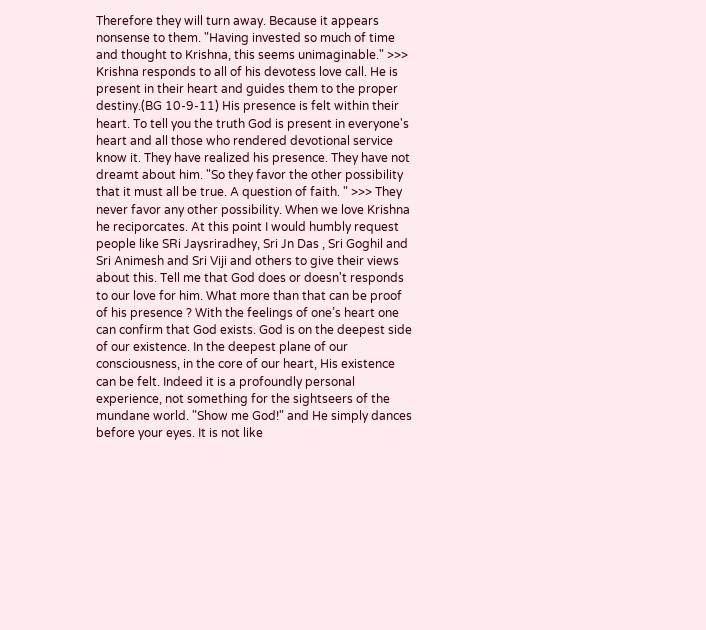Therefore they will turn away. Because it appears nonsense to them. "Having invested so much of time and thought to Krishna, this seems unimaginable." >>> Krishna responds to all of his devotess love call. He is present in their heart and guides them to the proper destiny.(BG 10-9-11) His presence is felt within their heart. To tell you the truth God is present in everyone's heart and all those who rendered devotional service know it. They have realized his presence. They have not dreamt about him. "So they favor the other possibility that it must all be true. A question of faith. " >>> They never favor any other possibility. When we love Krishna he reciporcates. At this point I would humbly request people like SRi Jaysriradhey, Sri Jn Das , Sri Goghil and Sri Animesh and Sri Viji and others to give their views about this. Tell me that God does or doesn't responds to our love for him. What more than that can be proof of his presence ? With the feelings of one’s heart one can confirm that God exists. God is on the deepest side of our existence. In the deepest plane of our consciousness, in the core of our heart, His existence can be felt. Indeed it is a profoundly personal experience, not something for the sightseers of the mundane world. "Show me God!" and He simply dances before your eyes. It is not like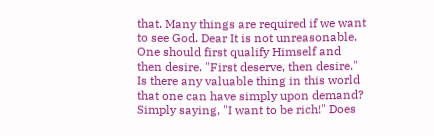that. Many things are required if we want to see God. Dear It is not unreasonable. One should first qualify Himself and then desire. "First deserve, then desire." Is there any valuable thing in this world that one can have simply upon demand? Simply saying, "I want to be rich!" Does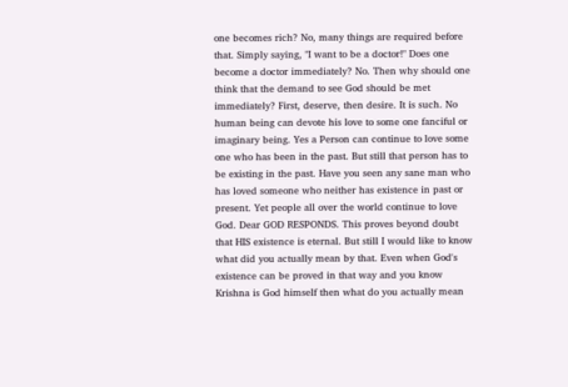one becomes rich? No, many things are required before that. Simply saying, "I want to be a doctor!" Does one become a doctor immediately? No. Then why should one think that the demand to see God should be met immediately? First, deserve, then desire. It is such. No human being can devote his love to some one fanciful or imaginary being. Yes a Person can continue to love some one who has been in the past. But still that person has to be existing in the past. Have you seen any sane man who has loved someone who neither has existence in past or present. Yet people all over the world continue to love God. Dear GOD RESPONDS. This proves beyond doubt that HIS existence is eternal. But still I would like to know what did you actually mean by that. Even when God's existence can be proved in that way and you know Krishna is God himself then what do you actually mean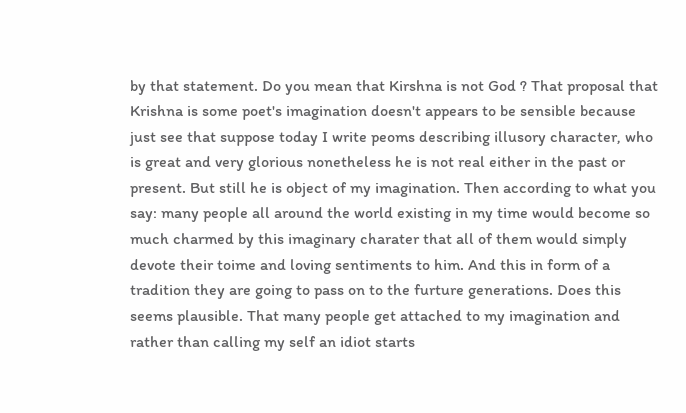by that statement. Do you mean that Kirshna is not God ? That proposal that Krishna is some poet's imagination doesn't appears to be sensible because just see that suppose today I write peoms describing illusory character, who is great and very glorious nonetheless he is not real either in the past or present. But still he is object of my imagination. Then according to what you say: many people all around the world existing in my time would become so much charmed by this imaginary charater that all of them would simply devote their toime and loving sentiments to him. And this in form of a tradition they are going to pass on to the furture generations. Does this seems plausible. That many people get attached to my imagination and rather than calling my self an idiot starts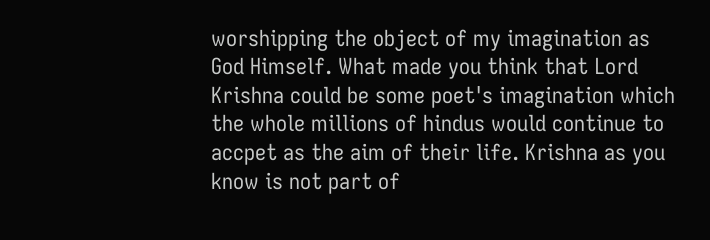worshipping the object of my imagination as God Himself. What made you think that Lord Krishna could be some poet's imagination which the whole millions of hindus would continue to accpet as the aim of their life. Krishna as you know is not part of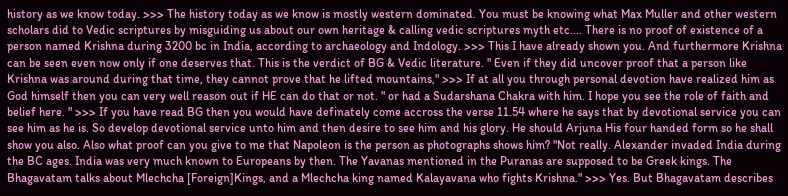history as we know today. >>> The history today as we know is mostly western dominated. You must be knowing what Max Muller and other western scholars did to Vedic scriptures by misguiding us about our own heritage & calling vedic scriptures myth etc.... There is no proof of existence of a person named Krishna during 3200 bc in India, according to archaeology and Indology. >>> This I have already shown you. And furthermore Krishna can be seen even now only if one deserves that. This is the verdict of BG & Vedic literature. " Even if they did uncover proof that a person like Krishna was around during that time, they cannot prove that he lifted mountains," >>> If at all you through personal devotion have realized him as God himself then you can very well reason out if HE can do that or not. " or had a Sudarshana Chakra with him. I hope you see the role of faith and belief here. " >>> If you have read BG then you would have definately come accross the verse 11.54 where he says that by devotional service you can see him as he is. So develop devotional service unto him and then desire to see him and his glory. He should Arjuna His four handed form so he shall show you also. Also what proof can you give to me that Napoleon is the person as photographs shows him? "Not really. Alexander invaded India during the BC ages. India was very much known to Europeans by then. The Yavanas mentioned in the Puranas are supposed to be Greek kings. The Bhagavatam talks about Mlechcha [Foreign]Kings, and a Mlechcha king named Kalayavana who fights Krishna." >>> Yes. But Bhagavatam describes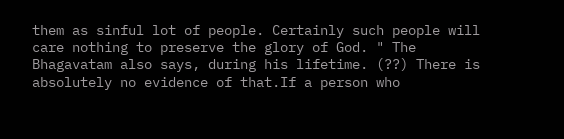them as sinful lot of people. Certainly such people will care nothing to preserve the glory of God. " The Bhagavatam also says, during his lifetime. (??) There is absolutely no evidence of that.If a person who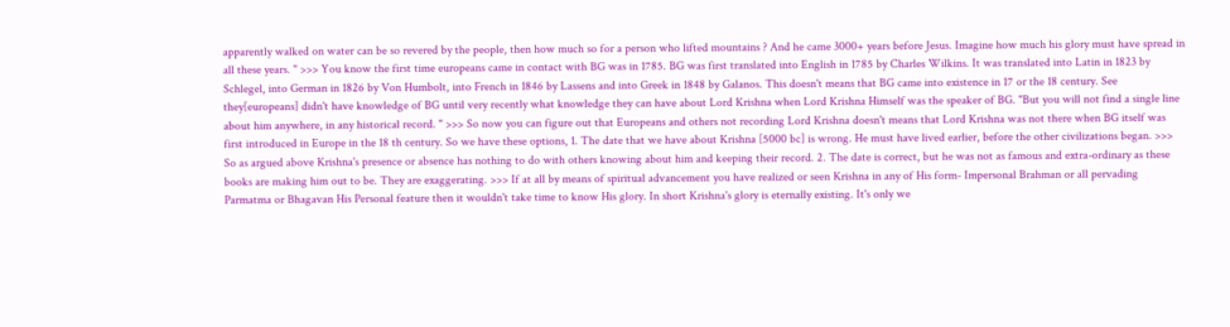apparently walked on water can be so revered by the people, then how much so for a person who lifted mountains ? And he came 3000+ years before Jesus. Imagine how much his glory must have spread in all these years. " >>> You know the first time europeans came in contact with BG was in 1785. BG was first translated into English in 1785 by Charles Wilkins. It was translated into Latin in 1823 by Schlegel, into German in 1826 by Von Humbolt, into French in 1846 by Lassens and into Greek in 1848 by Galanos. This doesn't means that BG came into existence in 17 or the 18 century. See they[europeans] didn't have knowledge of BG until very recently what knowledge they can have about Lord Krishna when Lord Krishna Himself was the speaker of BG. "But you will not find a single line about him anywhere, in any historical record. " >>> So now you can figure out that Europeans and others not recording Lord Krishna doesn't means that Lord Krishna was not there when BG itself was first introduced in Europe in the 18 th century. So we have these options, 1. The date that we have about Krishna [5000 bc] is wrong. He must have lived earlier, before the other civilizations began. >>> So as argued above Krishna's presence or absence has nothing to do with others knowing about him and keeping their record. 2. The date is correct, but he was not as famous and extra-ordinary as these books are making him out to be. They are exaggerating. >>> If at all by means of spiritual advancement you have realized or seen Krishna in any of His form- Impersonal Brahman or all pervading Parmatma or Bhagavan His Personal feature then it wouldn't take time to know His glory. In short Krishna's glory is eternally existing. It's only we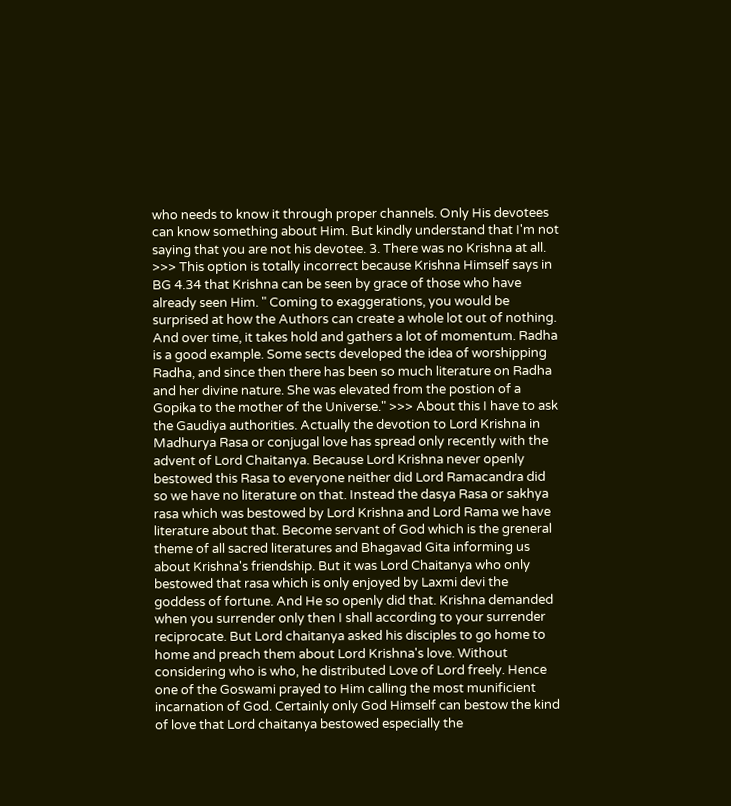who needs to know it through proper channels. Only His devotees can know something about Him. But kindly understand that I'm not saying that you are not his devotee. 3. There was no Krishna at all. >>> This option is totally incorrect because Krishna Himself says in BG 4.34 that Krishna can be seen by grace of those who have already seen Him. " Coming to exaggerations, you would be surprised at how the Authors can create a whole lot out of nothing. And over time, it takes hold and gathers a lot of momentum. Radha is a good example. Some sects developed the idea of worshipping Radha, and since then there has been so much literature on Radha and her divine nature. She was elevated from the postion of a Gopika to the mother of the Universe." >>> About this I have to ask the Gaudiya authorities. Actually the devotion to Lord Krishna in Madhurya Rasa or conjugal love has spread only recently with the advent of Lord Chaitanya. Because Lord Krishna never openly bestowed this Rasa to everyone neither did Lord Ramacandra did so we have no literature on that. Instead the dasya Rasa or sakhya rasa which was bestowed by Lord Krishna and Lord Rama we have literature about that. Become servant of God which is the greneral theme of all sacred literatures and Bhagavad Gita informing us about Krishna's friendship. But it was Lord Chaitanya who only bestowed that rasa which is only enjoyed by Laxmi devi the goddess of fortune. And He so openly did that. Krishna demanded when you surrender only then I shall according to your surrender reciprocate. But Lord chaitanya asked his disciples to go home to home and preach them about Lord Krishna's love. Without considering who is who, he distributed Love of Lord freely. Hence one of the Goswami prayed to Him calling the most munificient incarnation of God. Certainly only God Himself can bestow the kind of love that Lord chaitanya bestowed especially the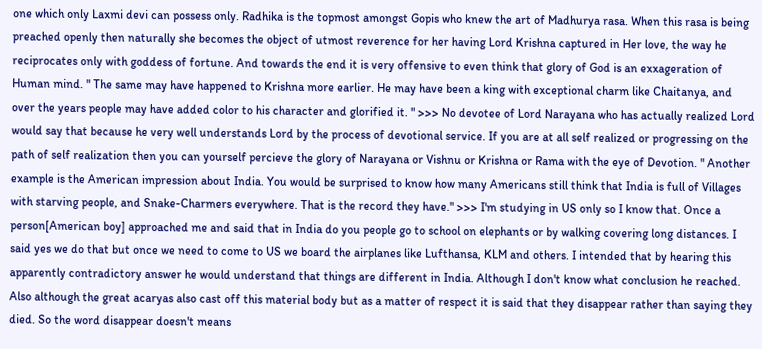one which only Laxmi devi can possess only. Radhika is the topmost amongst Gopis who knew the art of Madhurya rasa. When this rasa is being preached openly then naturally she becomes the object of utmost reverence for her having Lord Krishna captured in Her love, the way he reciprocates only with goddess of fortune. And towards the end it is very offensive to even think that glory of God is an exxageration of Human mind. " The same may have happened to Krishna more earlier. He may have been a king with exceptional charm like Chaitanya, and over the years people may have added color to his character and glorified it. " >>> No devotee of Lord Narayana who has actually realized Lord would say that because he very well understands Lord by the process of devotional service. If you are at all self realized or progressing on the path of self realization then you can yourself percieve the glory of Narayana or Vishnu or Krishna or Rama with the eye of Devotion. " Another example is the American impression about India. You would be surprised to know how many Americans still think that India is full of Villages with starving people, and Snake-Charmers everywhere. That is the record they have." >>> I'm studying in US only so I know that. Once a person[American boy] approached me and said that in India do you people go to school on elephants or by walking covering long distances. I said yes we do that but once we need to come to US we board the airplanes like Lufthansa, KLM and others. I intended that by hearing this apparently contradictory answer he would understand that things are different in India. Although I don't know what conclusion he reached. Also although the great acaryas also cast off this material body but as a matter of respect it is said that they disappear rather than saying they died. So the word disappear doesn't means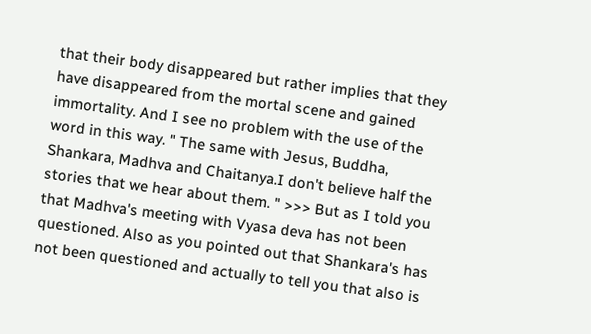that their body disappeared but rather implies that they have disappeared from the mortal scene and gained immortality. And I see no problem with the use of the word in this way. " The same with Jesus, Buddha, Shankara, Madhva and Chaitanya.I don't believe half the stories that we hear about them. " >>> But as I told you that Madhva's meeting with Vyasa deva has not been questioned. Also as you pointed out that Shankara's has not been questioned and actually to tell you that also is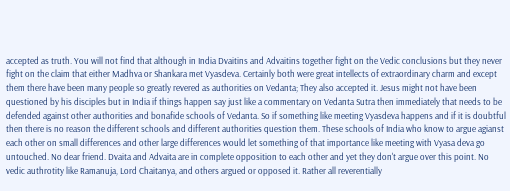accepted as truth. You will not find that although in India Dvaitins and Advaitins together fight on the Vedic conclusions but they never fight on the claim that either Madhva or Shankara met Vyasdeva. Certainly both were great intellects of extraordinary charm and except them there have been many people so greatly revered as authorities on Vedanta; They also accepted it. Jesus might not have been questioned by his disciples but in India if things happen say just like a commentary on Vedanta Sutra then immediately that needs to be defended against other authorities and bonafide schools of Vedanta. So if something like meeting Vyasdeva happens and if it is doubtful then there is no reason the different schools and different authorities question them. These schools of India who know to argue agianst each other on small differences and other large differences would let something of that importance like meeting with Vyasa deva go untouched. No dear friend. Dvaita and Advaita are in complete opposition to each other and yet they don't argue over this point. No vedic authrotity like Ramanuja, Lord Chaitanya, and others argued or opposed it. Rather all reverentially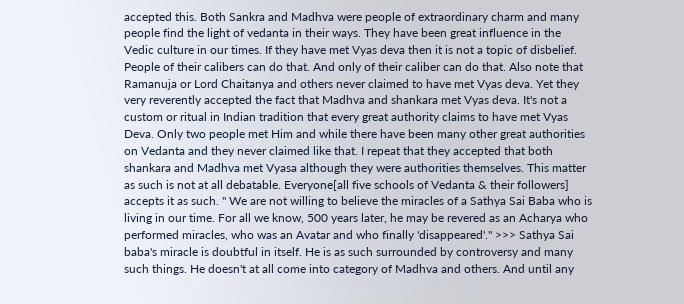accepted this. Both Sankra and Madhva were people of extraordinary charm and many people find the light of vedanta in their ways. They have been great influence in the Vedic culture in our times. If they have met Vyas deva then it is not a topic of disbelief. People of their calibers can do that. And only of their caliber can do that. Also note that Ramanuja or Lord Chaitanya and others never claimed to have met Vyas deva. Yet they very reverently accepted the fact that Madhva and shankara met Vyas deva. It's not a custom or ritual in Indian tradition that every great authority claims to have met Vyas Deva. Only two people met Him and while there have been many other great authorities on Vedanta and they never claimed like that. I repeat that they accepted that both shankara and Madhva met Vyasa although they were authorities themselves. This matter as such is not at all debatable. Everyone[all five schools of Vedanta & their followers] accepts it as such. " We are not willing to believe the miracles of a Sathya Sai Baba who is living in our time. For all we know, 500 years later, he may be revered as an Acharya who performed miracles, who was an Avatar and who finally 'disappeared'." >>> Sathya Sai baba's miracle is doubtful in itself. He is as such surrounded by controversy and many such things. He doesn't at all come into category of Madhva and others. And until any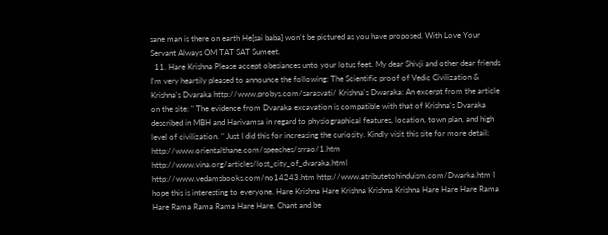sane man is there on earth He[sai baba] won't be pictured as you have proposed. With Love Your Servant Always OM TAT SAT Sumeet.
  11. Hare Krishna Please accept obesiances unto your lotus feet. My dear Shivji and other dear friends I'm very heartily pleased to announce the following: The Scientific proof of Vedic Civilization & Krishna's Dvaraka http://www.probys.com/sarasvati/ Krishna's Dwaraka: An excerpt from the article on the site: " The evidence from Dvaraka excavation is compatible with that of Krishna's Dvaraka described in MBH and Harivamsa in regard to physiographical features, location, town plan, and high level of civilization. " Just I did this for increasing the curiosity. Kindly visit this site for more detail: http://www.orientalthane.com/speeches/srrao/1.htm http://www.vina.org/articles/lost_city_of_dvaraka.html http://www.vedamsbooks.com/no14243.htm http://www.atributetohinduism.com/Dwarka.htm I hope this is interesting to everyone. Hare Krishna Hare Krishna Krishna Krishna Hare Hare Hare Rama Hare Rama Rama Rama Hare Hare. Chant and be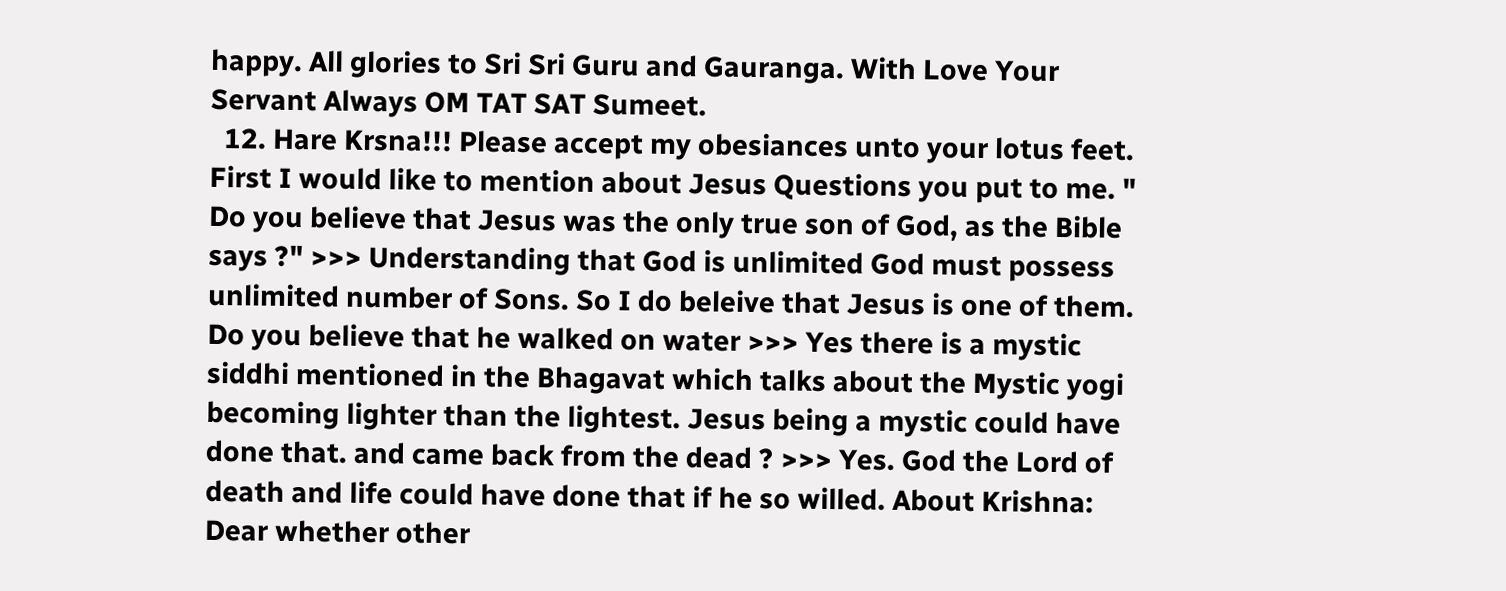happy. All glories to Sri Sri Guru and Gauranga. With Love Your Servant Always OM TAT SAT Sumeet.
  12. Hare Krsna!!! Please accept my obesiances unto your lotus feet. First I would like to mention about Jesus Questions you put to me. " Do you believe that Jesus was the only true son of God, as the Bible says ?" >>> Understanding that God is unlimited God must possess unlimited number of Sons. So I do beleive that Jesus is one of them. Do you believe that he walked on water >>> Yes there is a mystic siddhi mentioned in the Bhagavat which talks about the Mystic yogi becoming lighter than the lightest. Jesus being a mystic could have done that. and came back from the dead ? >>> Yes. God the Lord of death and life could have done that if he so willed. About Krishna: Dear whether other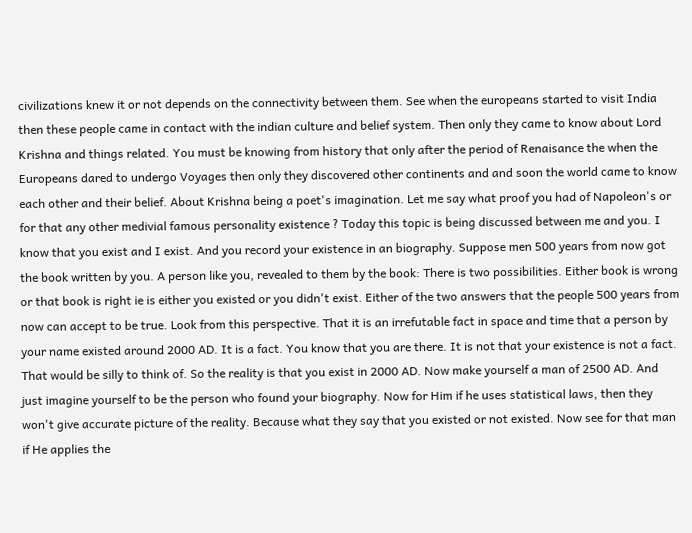civilizations knew it or not depends on the connectivity between them. See when the europeans started to visit India then these people came in contact with the indian culture and belief system. Then only they came to know about Lord Krishna and things related. You must be knowing from history that only after the period of Renaisance the when the Europeans dared to undergo Voyages then only they discovered other continents and and soon the world came to know each other and their belief. About Krishna being a poet's imagination. Let me say what proof you had of Napoleon's or for that any other medivial famous personality existence ? Today this topic is being discussed between me and you. I know that you exist and I exist. And you record your existence in an biography. Suppose men 500 years from now got the book written by you. A person like you, revealed to them by the book: There is two possibilities. Either book is wrong or that book is right ie is either you existed or you didn't exist. Either of the two answers that the people 500 years from now can accept to be true. Look from this perspective. That it is an irrefutable fact in space and time that a person by your name existed around 2000 AD. It is a fact. You know that you are there. It is not that your existence is not a fact. That would be silly to think of. So the reality is that you exist in 2000 AD. Now make yourself a man of 2500 AD. And just imagine yourself to be the person who found your biography. Now for Him if he uses statistical laws, then they won't give accurate picture of the reality. Because what they say that you existed or not existed. Now see for that man if He applies the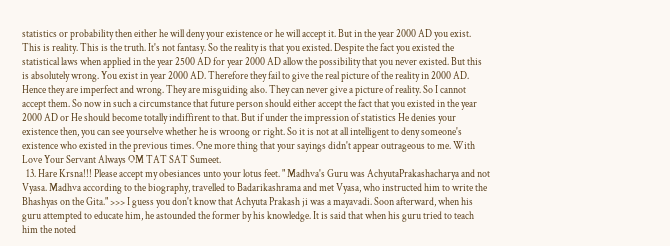statistics or probability then either he will deny your existence or he will accept it. But in the year 2000 AD you exist. This is reality. This is the truth. It's not fantasy. So the reality is that you existed. Despite the fact you existed the statistical laws when applied in the year 2500 AD for year 2000 AD allow the possibility that you never existed. But this is absolutely wrong. You exist in year 2000 AD. Therefore they fail to give the real picture of the reality in 2000 AD. Hence they are imperfect and wrong. They are misguiding also. They can never give a picture of reality. So I cannot accept them. So now in such a circumstance that future person should either accept the fact that you existed in the year 2000 AD or He should become totally indiffirent to that. But if under the impression of statistics He denies your existence then, you can see yourselve whether he is wroong or right. So it is not at all intelligent to deny someone's existence who existed in the previous times. One more thing that your sayings didn't appear outrageous to me. With Love Your Servant Always OM TAT SAT Sumeet.
  13. Hare Krsna!!! Please accept my obesiances unto your lotus feet. " Madhva's Guru was AchyutaPrakashacharya and not Vyasa. Madhva according to the biography, travelled to Badarikashrama and met Vyasa, who instructed him to write the Bhashyas on the Gita." >>> I guess you don't know that Achyuta Prakash ji was a mayavadi. Soon afterward, when his guru attempted to educate him, he astounded the former by his knowledge. It is said that when his guru tried to teach him the noted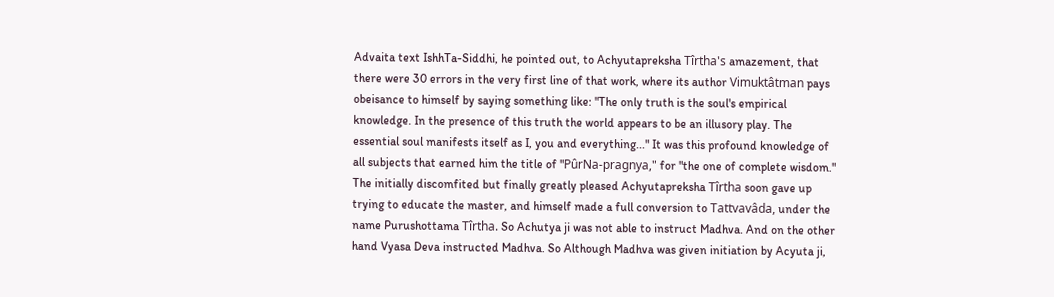Advaita text IshhTa-Siddhi, he pointed out, to Achyutapreksha Tîrtha's amazement, that there were 30 errors in the very first line of that work, where its author Vimuktâtman pays obeisance to himself by saying something like: "The only truth is the soul's empirical knowledge. In the presence of this truth the world appears to be an illusory play. The essential soul manifests itself as I, you and everything..." It was this profound knowledge of all subjects that earned him the title of "PûrNa-pragnya," for "the one of complete wisdom." The initially discomfited but finally greatly pleased Achyutapreksha Tîrtha soon gave up trying to educate the master, and himself made a full conversion to Tattvavâda, under the name Purushottama Tîrtha. So Achutya ji was not able to instruct Madhva. And on the other hand Vyasa Deva instructed Madhva. So Although Madhva was given initiation by Acyuta ji,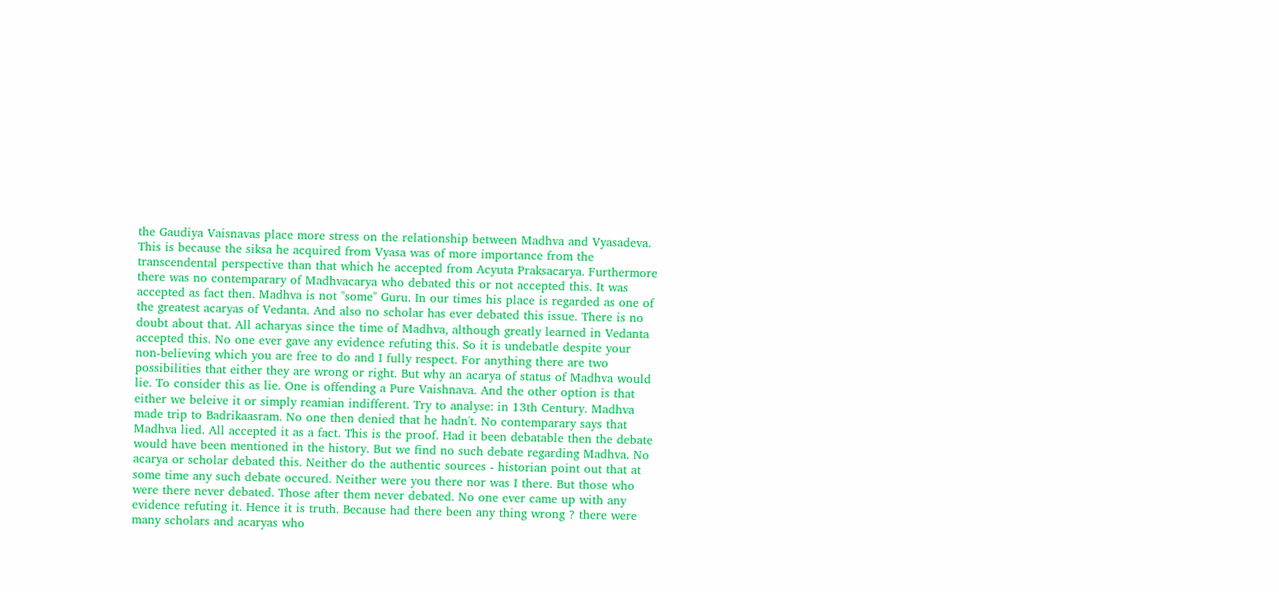the Gaudiya Vaisnavas place more stress on the relationship between Madhva and Vyasadeva. This is because the siksa he acquired from Vyasa was of more importance from the transcendental perspective than that which he accepted from Acyuta Praksacarya. Furthermore there was no contemparary of Madhvacarya who debated this or not accepted this. It was accepted as fact then. Madhva is not "some" Guru. In our times his place is regarded as one of the greatest acaryas of Vedanta. And also no scholar has ever debated this issue. There is no doubt about that. All acharyas since the time of Madhva, although greatly learned in Vedanta accepted this. No one ever gave any evidence refuting this. So it is undebatle despite your non-believing which you are free to do and I fully respect. For anything there are two possibilities that either they are wrong or right. But why an acarya of status of Madhva would lie. To consider this as lie. One is offending a Pure Vaishnava. And the other option is that either we beleive it or simply reamian indifferent. Try to analyse: in 13th Century. Madhva made trip to Badrikaasram. No one then denied that he hadn't. No contemparary says that Madhva lied. All accepted it as a fact. This is the proof. Had it been debatable then the debate would have been mentioned in the history. But we find no such debate regarding Madhva. No acarya or scholar debated this. Neither do the authentic sources - historian point out that at some time any such debate occured. Neither were you there nor was I there. But those who were there never debated. Those after them never debated. No one ever came up with any evidence refuting it. Hence it is truth. Because had there been any thing wrong ? there were many scholars and acaryas who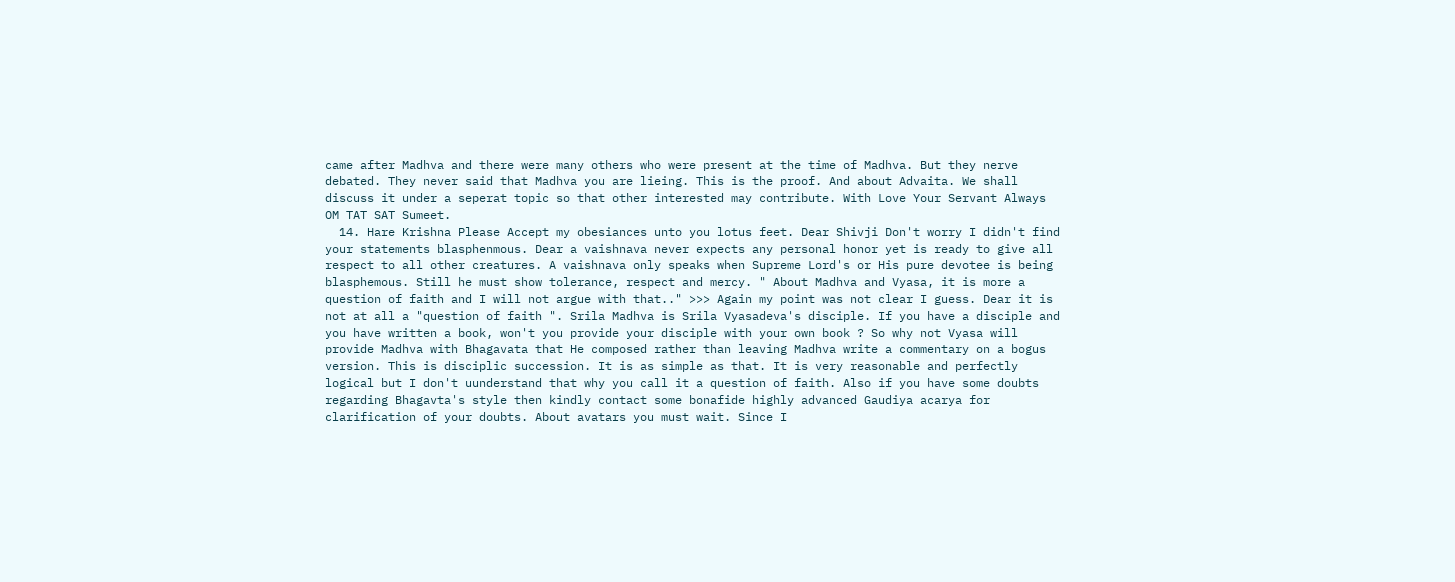came after Madhva and there were many others who were present at the time of Madhva. But they nerve debated. They never said that Madhva you are lieing. This is the proof. And about Advaita. We shall discuss it under a seperat topic so that other interested may contribute. With Love Your Servant Always OM TAT SAT Sumeet.
  14. Hare Krishna Please Accept my obesiances unto you lotus feet. Dear Shivji Don't worry I didn't find your statements blasphenmous. Dear a vaishnava never expects any personal honor yet is ready to give all respect to all other creatures. A vaishnava only speaks when Supreme Lord's or His pure devotee is being blasphemous. Still he must show tolerance, respect and mercy. " About Madhva and Vyasa, it is more a question of faith and I will not argue with that.." >>> Again my point was not clear I guess. Dear it is not at all a "question of faith ". Srila Madhva is Srila Vyasadeva's disciple. If you have a disciple and you have written a book, won't you provide your disciple with your own book ? So why not Vyasa will provide Madhva with Bhagavata that He composed rather than leaving Madhva write a commentary on a bogus version. This is disciplic succession. It is as simple as that. It is very reasonable and perfectly logical but I don't uunderstand that why you call it a question of faith. Also if you have some doubts regarding Bhagavta's style then kindly contact some bonafide highly advanced Gaudiya acarya for clarification of your doubts. About avatars you must wait. Since I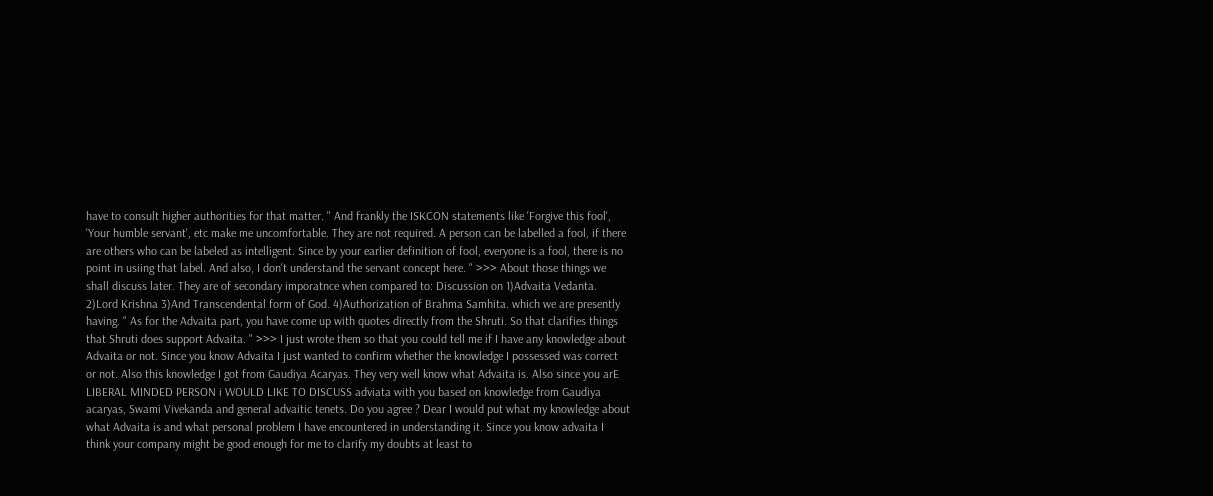have to consult higher authorities for that matter. " And frankly the ISKCON statements like 'Forgive this fool', 'Your humble servant', etc make me uncomfortable. They are not required. A person can be labelled a fool, if there are others who can be labeled as intelligent. Since by your earlier definition of fool, everyone is a fool, there is no point in usiing that label. And also, I don't understand the servant concept here. " >>> About those things we shall discuss later. They are of secondary imporatnce when compared to: Discussion on 1)Advaita Vedanta. 2)Lord Krishna 3)And Transcendental form of God. 4)Authorization of Brahma Samhita. which we are presently having. " As for the Advaita part, you have come up with quotes directly from the Shruti. So that clarifies things that Shruti does support Advaita. " >>> I just wrote them so that you could tell me if I have any knowledge about Advaita or not. Since you know Advaita I just wanted to confirm whether the knowledge I possessed was correct or not. Also this knowledge I got from Gaudiya Acaryas. They very well know what Advaita is. Also since you arE LIBERAL MINDED PERSON i WOULD LIKE TO DISCUSS adviata with you based on knowledge from Gaudiya acaryas, Swami Vivekanda and general advaitic tenets. Do you agree ? Dear I would put what my knowledge about what Advaita is and what personal problem I have encountered in understanding it. Since you know advaita I think your company might be good enough for me to clarify my doubts at least to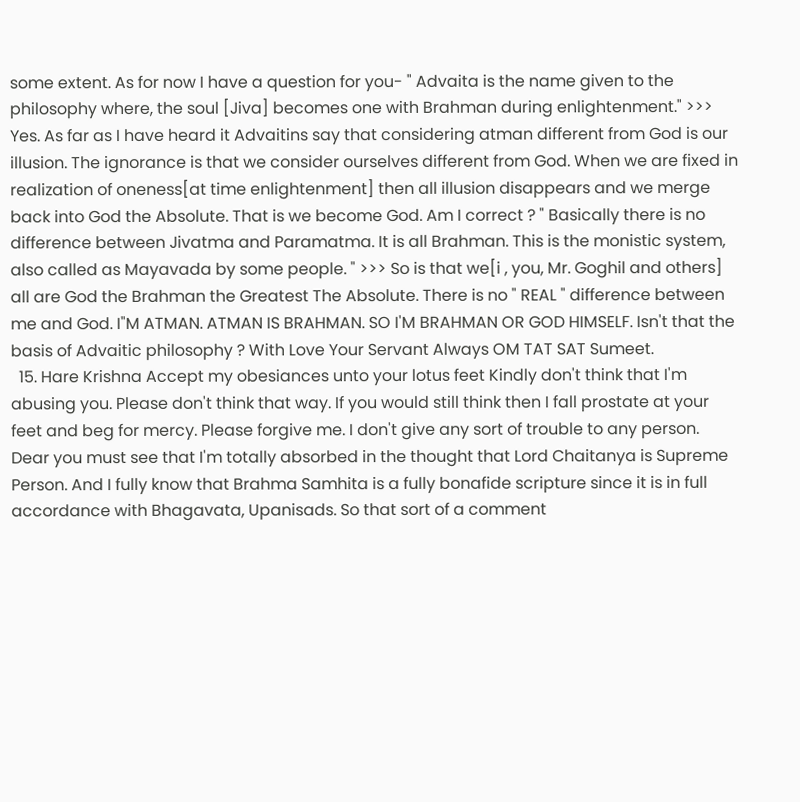some extent. As for now I have a question for you- " Advaita is the name given to the philosophy where, the soul [Jiva] becomes one with Brahman during enlightenment." >>> Yes. As far as I have heard it Advaitins say that considering atman different from God is our illusion. The ignorance is that we consider ourselves different from God. When we are fixed in realization of oneness[at time enlightenment] then all illusion disappears and we merge back into God the Absolute. That is we become God. Am I correct ? " Basically there is no difference between Jivatma and Paramatma. It is all Brahman. This is the monistic system, also called as Mayavada by some people. " >>> So is that we[i , you, Mr. Goghil and others] all are God the Brahman the Greatest The Absolute. There is no " REAL " difference between me and God. I"M ATMAN. ATMAN IS BRAHMAN. SO I'M BRAHMAN OR GOD HIMSELF. Isn't that the basis of Advaitic philosophy ? With Love Your Servant Always OM TAT SAT Sumeet.
  15. Hare Krishna Accept my obesiances unto your lotus feet Kindly don't think that I'm abusing you. Please don't think that way. If you would still think then I fall prostate at your feet and beg for mercy. Please forgive me. I don't give any sort of trouble to any person. Dear you must see that I'm totally absorbed in the thought that Lord Chaitanya is Supreme Person. And I fully know that Brahma Samhita is a fully bonafide scripture since it is in full accordance with Bhagavata, Upanisads. So that sort of a comment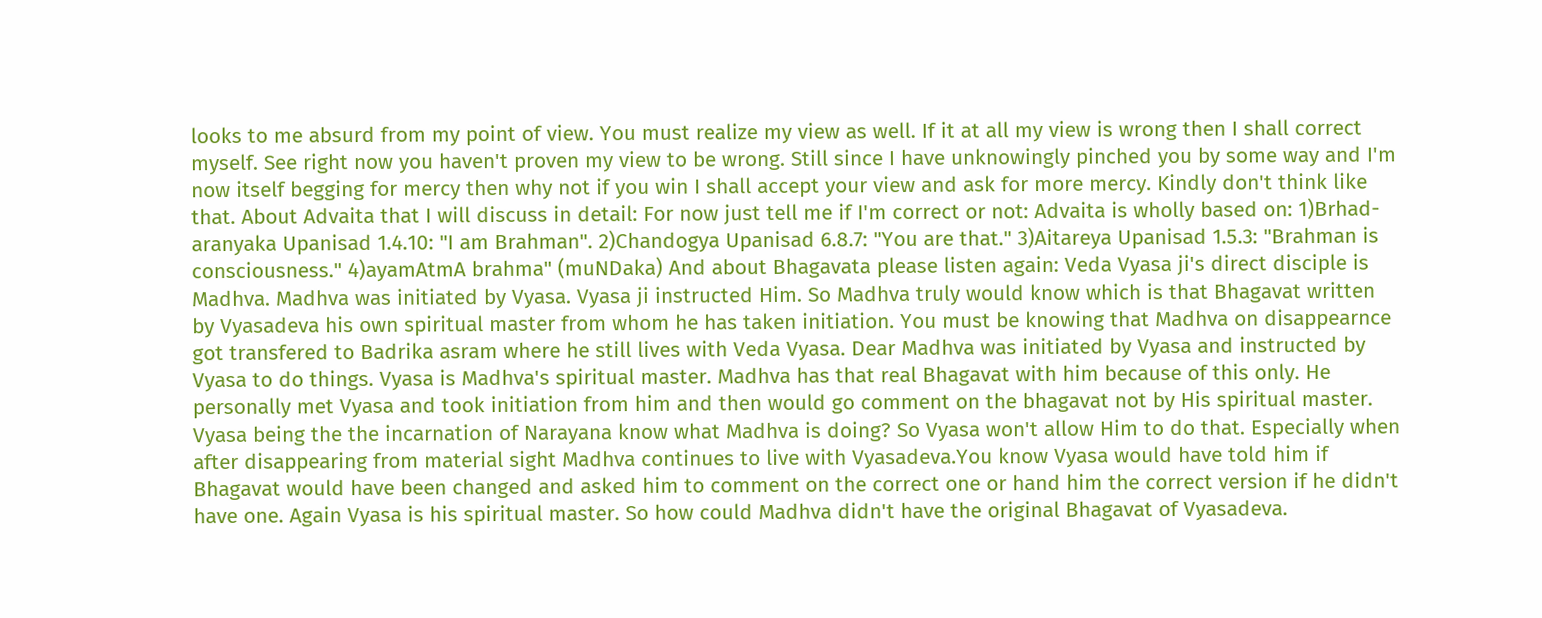looks to me absurd from my point of view. You must realize my view as well. If it at all my view is wrong then I shall correct myself. See right now you haven't proven my view to be wrong. Still since I have unknowingly pinched you by some way and I'm now itself begging for mercy then why not if you win I shall accept your view and ask for more mercy. Kindly don't think like that. About Advaita that I will discuss in detail: For now just tell me if I'm correct or not: Advaita is wholly based on: 1)Brhad-aranyaka Upanisad 1.4.10: "I am Brahman". 2)Chandogya Upanisad 6.8.7: "You are that." 3)Aitareya Upanisad 1.5.3: "Brahman is consciousness." 4)ayamAtmA brahma" (muNDaka) And about Bhagavata please listen again: Veda Vyasa ji's direct disciple is Madhva. Madhva was initiated by Vyasa. Vyasa ji instructed Him. So Madhva truly would know which is that Bhagavat written by Vyasadeva his own spiritual master from whom he has taken initiation. You must be knowing that Madhva on disappearnce got transfered to Badrika asram where he still lives with Veda Vyasa. Dear Madhva was initiated by Vyasa and instructed by Vyasa to do things. Vyasa is Madhva's spiritual master. Madhva has that real Bhagavat with him because of this only. He personally met Vyasa and took initiation from him and then would go comment on the bhagavat not by His spiritual master. Vyasa being the the incarnation of Narayana know what Madhva is doing? So Vyasa won't allow Him to do that. Especially when after disappearing from material sight Madhva continues to live with Vyasadeva.You know Vyasa would have told him if Bhagavat would have been changed and asked him to comment on the correct one or hand him the correct version if he didn't have one. Again Vyasa is his spiritual master. So how could Madhva didn't have the original Bhagavat of Vyasadeva.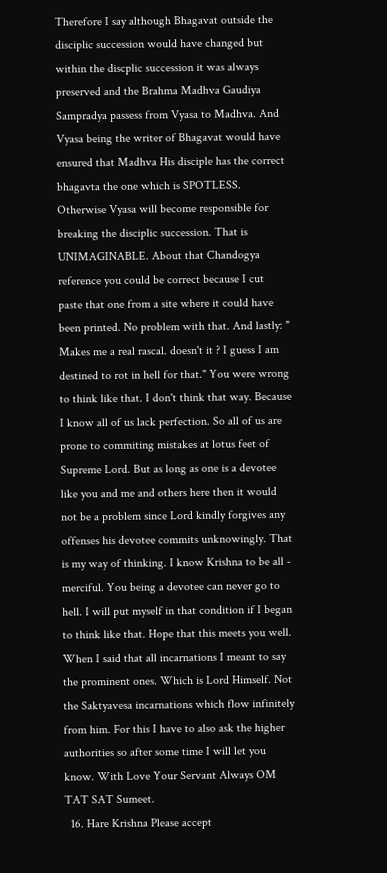Therefore I say although Bhagavat outside the disciplic succession would have changed but within the discplic succession it was always preserved and the Brahma Madhva Gaudiya Sampradya passess from Vyasa to Madhva. And Vyasa being the writer of Bhagavat would have ensured that Madhva His disciple has the correct bhagavta the one which is SPOTLESS. Otherwise Vyasa will become responsible for breaking the disciplic succession. That is UNIMAGINABLE. About that Chandogya reference you could be correct because I cut paste that one from a site where it could have been printed. No problem with that. And lastly: " Makes me a real rascal. doesn't it ? I guess I am destined to rot in hell for that." You were wrong to think like that. I don't think that way. Because I know all of us lack perfection. So all of us are prone to commiting mistakes at lotus feet of Supreme Lord. But as long as one is a devotee like you and me and others here then it would not be a problem since Lord kindly forgives any offenses his devotee commits unknowingly. That is my way of thinking. I know Krishna to be all - merciful. You being a devotee can never go to hell. I will put myself in that condition if I began to think like that. Hope that this meets you well. When I said that all incarnations I meant to say the prominent ones. Which is Lord Himself. Not the Saktyavesa incarnations which flow infinitely from him. For this I have to also ask the higher authorities so after some time I will let you know. With Love Your Servant Always OM TAT SAT Sumeet.
  16. Hare Krishna Please accept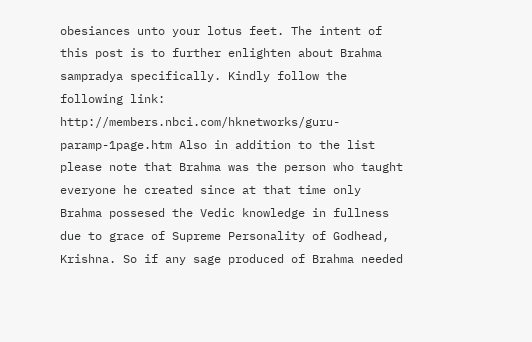obesiances unto your lotus feet. The intent of this post is to further enlighten about Brahma sampradya specifically. Kindly follow the following link: http://members.nbci.com/hknetworks/guru-paramp-1page.htm Also in addition to the list please note that Brahma was the person who taught everyone he created since at that time only Brahma possesed the Vedic knowledge in fullness due to grace of Supreme Personality of Godhead, Krishna. So if any sage produced of Brahma needed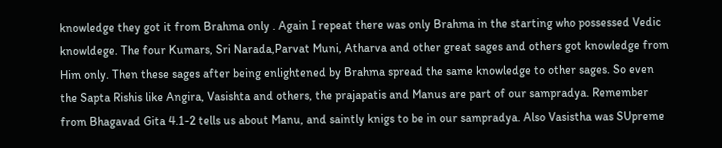knowledge they got it from Brahma only . Again I repeat there was only Brahma in the starting who possessed Vedic knowldege. The four Kumars, Sri Narada,Parvat Muni, Atharva and other great sages and others got knowledge from Him only. Then these sages after being enlightened by Brahma spread the same knowledge to other sages. So even the Sapta Rishis like Angira, Vasishta and others, the prajapatis and Manus are part of our sampradya. Remember from Bhagavad Gita 4.1-2 tells us about Manu, and saintly knigs to be in our sampradya. Also Vasistha was SUpreme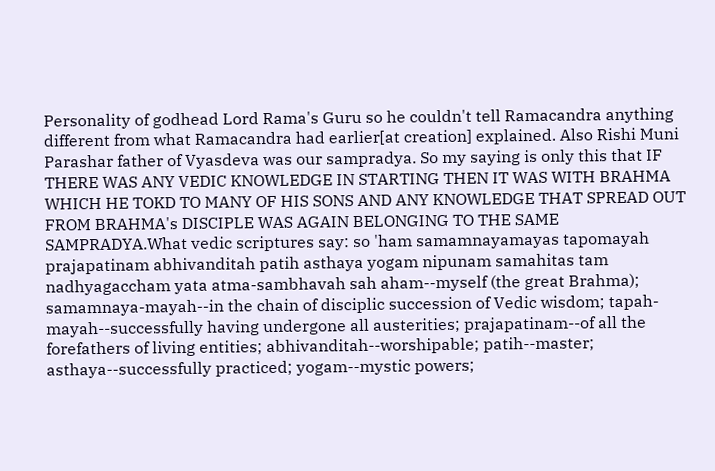Personality of godhead Lord Rama's Guru so he couldn't tell Ramacandra anything different from what Ramacandra had earlier[at creation] explained. Also Rishi Muni Parashar father of Vyasdeva was our sampradya. So my saying is only this that IF THERE WAS ANY VEDIC KNOWLEDGE IN STARTING THEN IT WAS WITH BRAHMA WHICH HE TOKD TO MANY OF HIS SONS AND ANY KNOWLEDGE THAT SPREAD OUT FROM BRAHMA's DISCIPLE WAS AGAIN BELONGING TO THE SAME SAMPRADYA.What vedic scriptures say: so 'ham samamnayamayas tapomayah prajapatinam abhivanditah patih asthaya yogam nipunam samahitas tam nadhyagaccham yata atma-sambhavah sah aham--myself (the great Brahma); samamnaya-mayah--in the chain of disciplic succession of Vedic wisdom; tapah-mayah--successfully having undergone all austerities; prajapatinam--of all the forefathers of living entities; abhivanditah--worshipable; patih--master; asthaya--successfully practiced; yogam--mystic powers;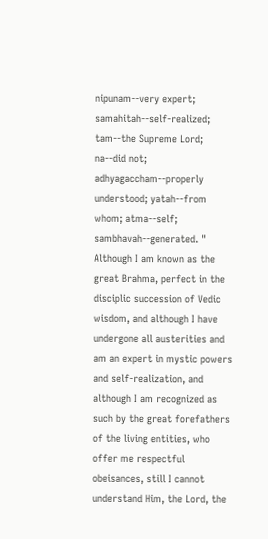nipunam--very expert; samahitah--self-realized; tam--the Supreme Lord; na--did not; adhyagaccham--properly understood; yatah--from whom; atma--self; sambhavah--generated. " Although I am known as the great Brahma, perfect in the disciplic succession of Vedic wisdom, and although I have undergone all austerities and am an expert in mystic powers and self-realization, and although I am recognized as such by the great forefathers of the living entities, who offer me respectful obeisances, still I cannot understand Him, the Lord, the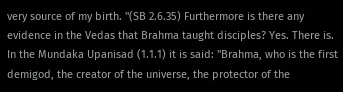very source of my birth. "(SB 2.6.35) Furthermore is there any evidence in the Vedas that Brahma taught disciples? Yes. There is. In the Mundaka Upanisad (1.1.1) it is said: "Brahma, who is the first demigod, the creator of the universe, the protector of the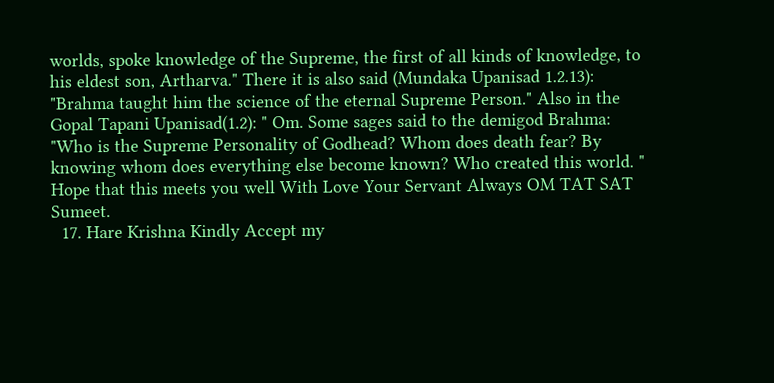worlds, spoke knowledge of the Supreme, the first of all kinds of knowledge, to his eldest son, Artharva." There it is also said (Mundaka Upanisad 1.2.13): "Brahma taught him the science of the eternal Supreme Person." Also in the Gopal Tapani Upanisad(1.2): " Om. Some sages said to the demigod Brahma: "Who is the Supreme Personality of Godhead? Whom does death fear? By knowing whom does everything else become known? Who created this world. " Hope that this meets you well With Love Your Servant Always OM TAT SAT Sumeet.
  17. Hare Krishna Kindly Accept my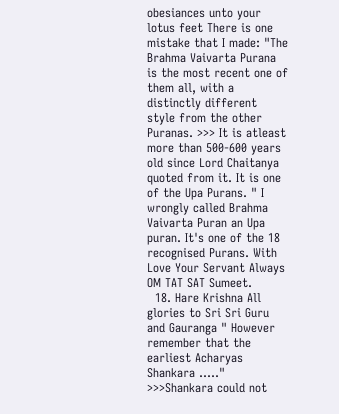obesiances unto your lotus feet There is one mistake that I made: "The Brahma Vaivarta Purana is the most recent one of them all, with a distinctly different style from the other Puranas. >>> It is atleast more than 500-600 years old since Lord Chaitanya quoted from it. It is one of the Upa Purans. " I wrongly called Brahma Vaivarta Puran an Upa puran. It's one of the 18 recognised Purans. With Love Your Servant Always OM TAT SAT Sumeet.
  18. Hare Krishna All glories to Sri Sri Guru and Gauranga " However remember that the earliest Acharyas Shankara ....." >>>Shankara could not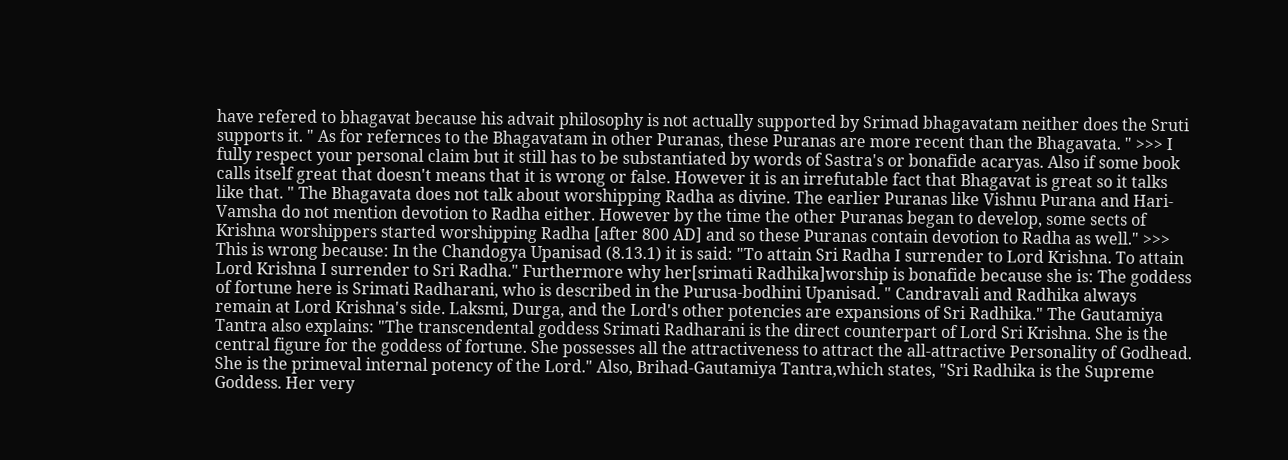have refered to bhagavat because his advait philosophy is not actually supported by Srimad bhagavatam neither does the Sruti supports it. " As for refernces to the Bhagavatam in other Puranas, these Puranas are more recent than the Bhagavata. " >>> I fully respect your personal claim but it still has to be substantiated by words of Sastra's or bonafide acaryas. Also if some book calls itself great that doesn't means that it is wrong or false. However it is an irrefutable fact that Bhagavat is great so it talks like that. " The Bhagavata does not talk about worshipping Radha as divine. The earlier Puranas like Vishnu Purana and Hari-Vamsha do not mention devotion to Radha either. However by the time the other Puranas began to develop, some sects of Krishna worshippers started worshipping Radha [after 800 AD] and so these Puranas contain devotion to Radha as well." >>> This is wrong because: In the Chandogya Upanisad (8.13.1) it is said: "To attain Sri Radha I surrender to Lord Krishna. To attain Lord Krishna I surrender to Sri Radha." Furthermore why her[srimati Radhika]worship is bonafide because she is: The goddess of fortune here is Srimati Radharani, who is described in the Purusa-bodhini Upanisad. " Candravali and Radhika always remain at Lord Krishna's side. Laksmi, Durga, and the Lord's other potencies are expansions of Sri Radhika." The Gautamiya Tantra also explains: "The transcendental goddess Srimati Radharani is the direct counterpart of Lord Sri Krishna. She is the central figure for the goddess of fortune. She possesses all the attractiveness to attract the all-attractive Personality of Godhead. She is the primeval internal potency of the Lord." Also, Brihad-Gautamiya Tantra,which states, "Sri Radhika is the Supreme Goddess. Her very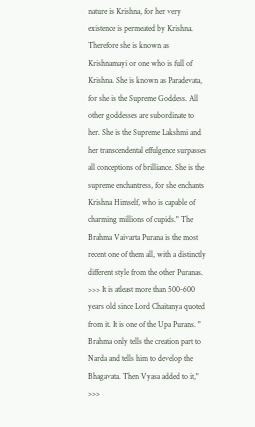nature is Krishna, for her very existence is permeated by Krishna. Therefore she is known as Krishnamayi or one who is full of Krishna. She is known as Paradevata, for she is the Supreme Goddess. All other goddesses are subordinate to her. She is the Supreme Lakshmi and her transcendental effulgence surpasses all conceptions of brilliance. She is the supreme enchantress, for she enchants Krishna Himself, who is capable of charming millions of cupids." The Brahma Vaivarta Purana is the most recent one of them all, with a distinctly different style from the other Puranas. >>> It is atleast more than 500-600 years old since Lord Chaitanya quoted from it. It is one of the Upa Purans. " Brahma only tells the creation part to Narda and tells him to develop the Bhagavata. Then Vyasa added to it," >>>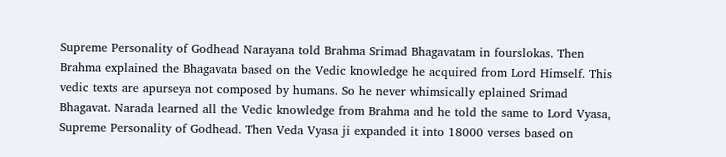Supreme Personality of Godhead Narayana told Brahma Srimad Bhagavatam in fourslokas. Then Brahma explained the Bhagavata based on the Vedic knowledge he acquired from Lord Himself. This vedic texts are apurseya not composed by humans. So he never whimsically eplained Srimad Bhagavat. Narada learned all the Vedic knowledge from Brahma and he told the same to Lord Vyasa, Supreme Personality of Godhead. Then Veda Vyasa ji expanded it into 18000 verses based on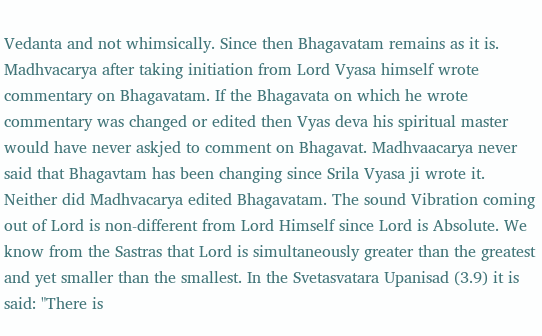Vedanta and not whimsically. Since then Bhagavatam remains as it is. Madhvacarya after taking initiation from Lord Vyasa himself wrote commentary on Bhagavatam. If the Bhagavata on which he wrote commentary was changed or edited then Vyas deva his spiritual master would have never askjed to comment on Bhagavat. Madhvaacarya never said that Bhagavtam has been changing since Srila Vyasa ji wrote it. Neither did Madhvacarya edited Bhagavatam. The sound Vibration coming out of Lord is non-different from Lord Himself since Lord is Absolute. We know from the Sastras that Lord is simultaneously greater than the greatest and yet smaller than the smallest. In the Svetasvatara Upanisad (3.9) it is said: "There is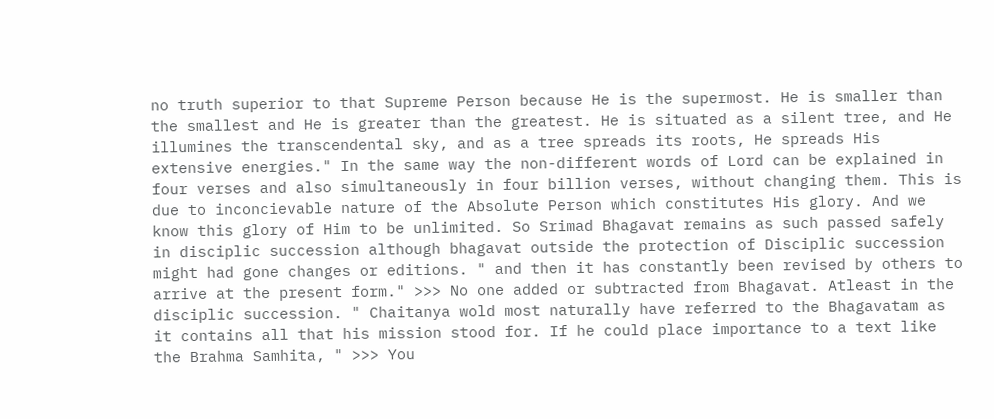no truth superior to that Supreme Person because He is the supermost. He is smaller than the smallest and He is greater than the greatest. He is situated as a silent tree, and He illumines the transcendental sky, and as a tree spreads its roots, He spreads His extensive energies." In the same way the non-different words of Lord can be explained in four verses and also simultaneously in four billion verses, without changing them. This is due to inconcievable nature of the Absolute Person which constitutes His glory. And we know this glory of Him to be unlimited. So Srimad Bhagavat remains as such passed safely in disciplic succession although bhagavat outside the protection of Disciplic succession might had gone changes or editions. " and then it has constantly been revised by others to arrive at the present form." >>> No one added or subtracted from Bhagavat. Atleast in the disciplic succession. " Chaitanya wold most naturally have referred to the Bhagavatam as it contains all that his mission stood for. If he could place importance to a text like the Brahma Samhita, " >>> You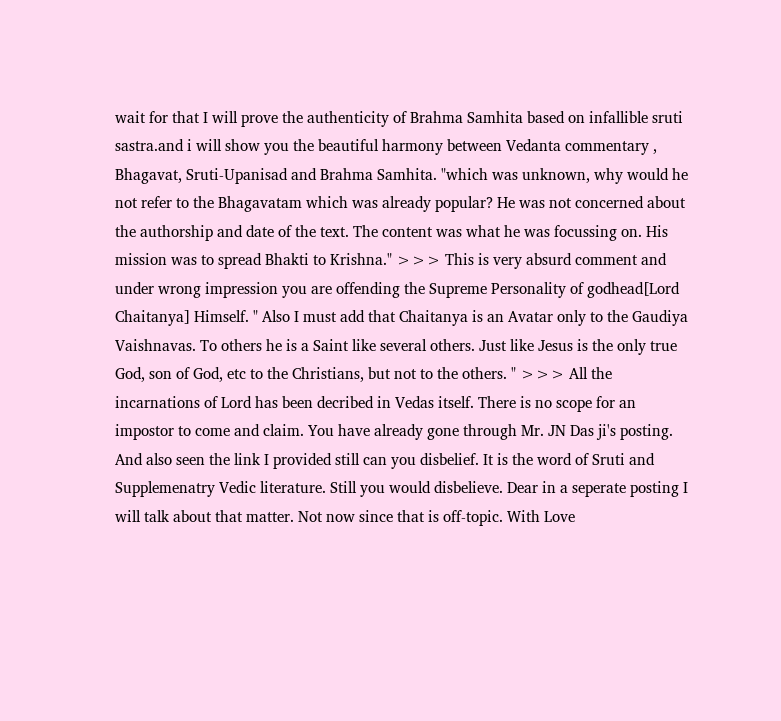wait for that I will prove the authenticity of Brahma Samhita based on infallible sruti sastra.and i will show you the beautiful harmony between Vedanta commentary , Bhagavat, Sruti-Upanisad and Brahma Samhita. "which was unknown, why would he not refer to the Bhagavatam which was already popular? He was not concerned about the authorship and date of the text. The content was what he was focussing on. His mission was to spread Bhakti to Krishna." >>> This is very absurd comment and under wrong impression you are offending the Supreme Personality of godhead[Lord Chaitanya] Himself. " Also I must add that Chaitanya is an Avatar only to the Gaudiya Vaishnavas. To others he is a Saint like several others. Just like Jesus is the only true God, son of God, etc to the Christians, but not to the others. " >>> All the incarnations of Lord has been decribed in Vedas itself. There is no scope for an impostor to come and claim. You have already gone through Mr. JN Das ji's posting. And also seen the link I provided still can you disbelief. It is the word of Sruti and Supplemenatry Vedic literature. Still you would disbelieve. Dear in a seperate posting I will talk about that matter. Not now since that is off-topic. With Love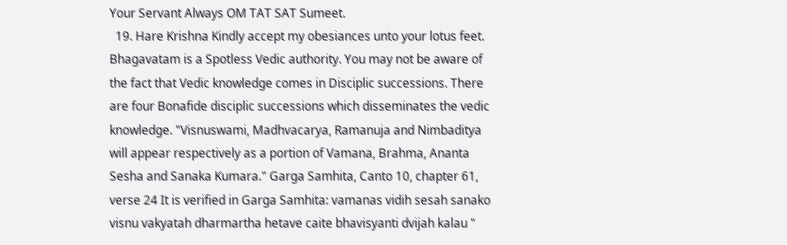Your Servant Always OM TAT SAT Sumeet.
  19. Hare Krishna Kindly accept my obesiances unto your lotus feet. Bhagavatam is a Spotless Vedic authority. You may not be aware of the fact that Vedic knowledge comes in Disciplic successions. There are four Bonafide disciplic successions which disseminates the vedic knowledge. "Visnuswami, Madhvacarya, Ramanuja and Nimbaditya will appear respectively as a portion of Vamana, Brahma, Ananta Sesha and Sanaka Kumara." Garga Samhita, Canto 10, chapter 61, verse 24 It is verified in Garga Samhita: vamanas vidih sesah sanako visnu vakyatah dharmartha hetave caite bhavisyanti dvijah kalau "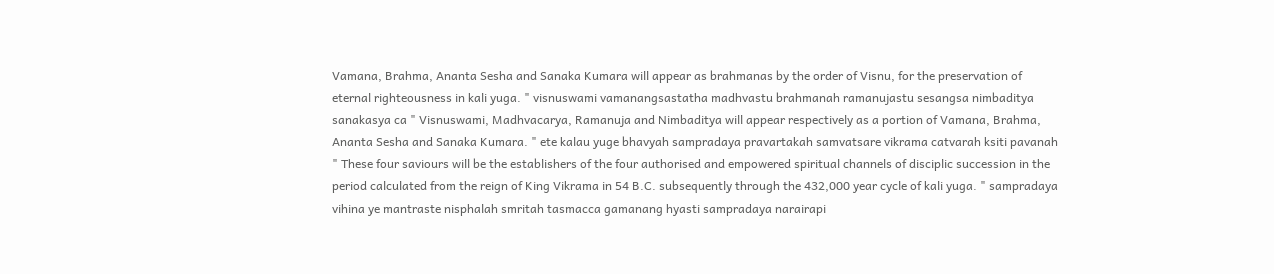Vamana, Brahma, Ananta Sesha and Sanaka Kumara will appear as brahmanas by the order of Visnu, for the preservation of eternal righteousness in kali yuga. " visnuswami vamanangsastatha madhvastu brahmanah ramanujastu sesangsa nimbaditya sanakasya ca " Visnuswami, Madhvacarya, Ramanuja and Nimbaditya will appear respectively as a portion of Vamana, Brahma, Ananta Sesha and Sanaka Kumara. " ete kalau yuge bhavyah sampradaya pravartakah samvatsare vikrama catvarah ksiti pavanah " These four saviours will be the establishers of the four authorised and empowered spiritual channels of disciplic succession in the period calculated from the reign of King Vikrama in 54 B.C. subsequently through the 432,000 year cycle of kali yuga. " sampradaya vihina ye mantraste nisphalah smritah tasmacca gamanang hyasti sampradaya narairapi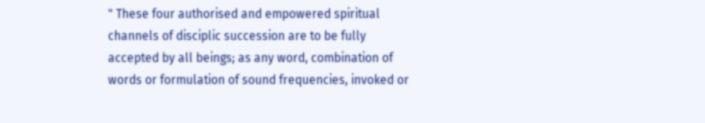" These four authorised and empowered spiritual channels of disciplic succession are to be fully accepted by all beings; as any word, combination of words or formulation of sound frequencies, invoked or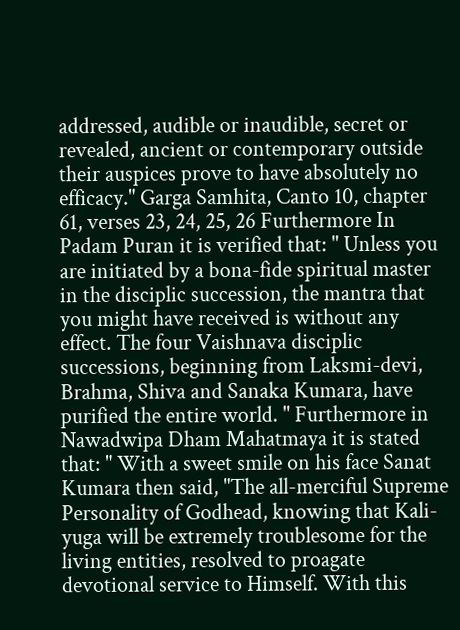addressed, audible or inaudible, secret or revealed, ancient or contemporary outside their auspices prove to have absolutely no efficacy." Garga Samhita, Canto 10, chapter 61, verses 23, 24, 25, 26 Furthermore In Padam Puran it is verified that: " Unless you are initiated by a bona-fide spiritual master in the disciplic succession, the mantra that you might have received is without any effect. The four Vaishnava disciplic successions, beginning from Laksmi-devi, Brahma, Shiva and Sanaka Kumara, have purified the entire world. " Furthermore in Nawadwipa Dham Mahatmaya it is stated that: " With a sweet smile on his face Sanat Kumara then said, "The all-merciful Supreme Personality of Godhead, knowing that Kali-yuga will be extremely troublesome for the living entities, resolved to proagate devotional service to Himself. With this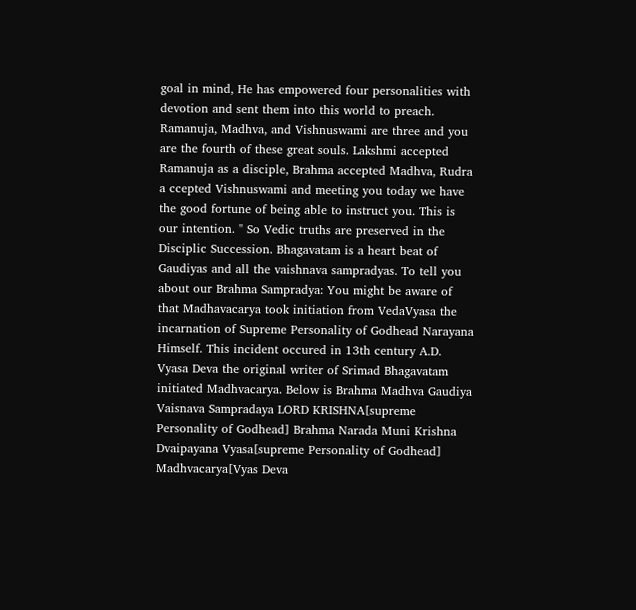goal in mind, He has empowered four personalities with devotion and sent them into this world to preach. Ramanuja, Madhva, and Vishnuswami are three and you are the fourth of these great souls. Lakshmi accepted Ramanuja as a disciple, Brahma accepted Madhva, Rudra a ccepted Vishnuswami and meeting you today we have the good fortune of being able to instruct you. This is our intention. " So Vedic truths are preserved in the Disciplic Succession. Bhagavatam is a heart beat of Gaudiyas and all the vaishnava sampradyas. To tell you about our Brahma Sampradya: You might be aware of that Madhavacarya took initiation from VedaVyasa the incarnation of Supreme Personality of Godhead Narayana Himself. This incident occured in 13th century A.D. Vyasa Deva the original writer of Srimad Bhagavatam initiated Madhvacarya. Below is Brahma Madhva Gaudiya Vaisnava Sampradaya LORD KRISHNA[supreme Personality of Godhead] Brahma Narada Muni Krishna Dvaipayana Vyasa[supreme Personality of Godhead] Madhvacarya[Vyas Deva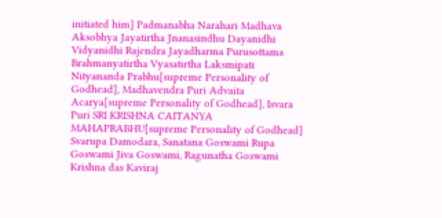initiated him] Padmanabha Narahari Madhava Aksobhya Jayatirtha Jnanasindhu Dayanidhi Vidyanidhi Rajendra Jayadharma Purusottama Brahmanyatirtha Vyasatirtha Laksmipati Nityananda Prabhu[supreme Personality of Godhead], Madhavendra Puri Advaita Acarya[supreme Personality of Godhead], Isvara Puri SRI KRISHNA CAITANYA MAHAPRABHU[supreme Personality of Godhead] Svarupa Damodara, Sanatana Goswami Rupa Goswami Jiva Goswami, Ragunatha Goswami Krishna das Kaviraj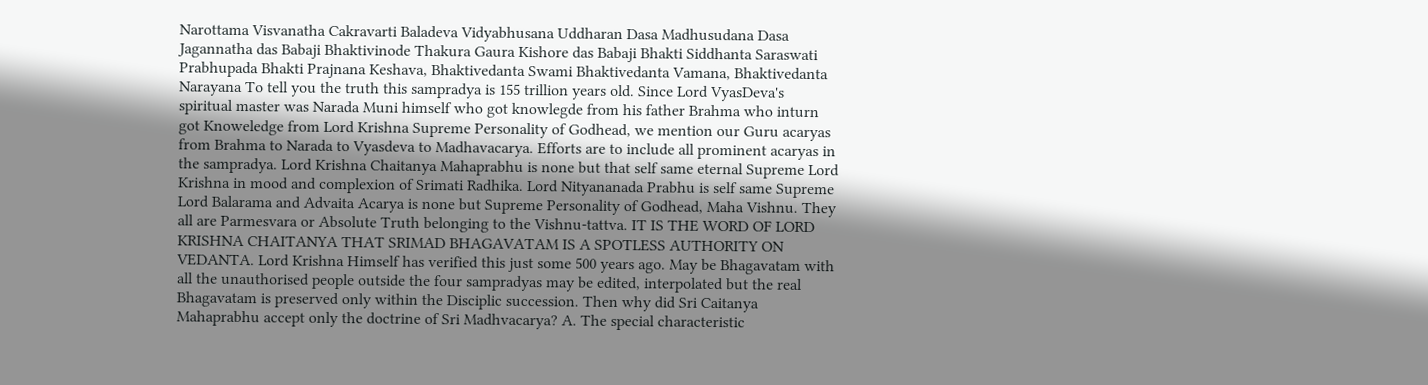Narottama Visvanatha Cakravarti Baladeva Vidyabhusana Uddharan Dasa Madhusudana Dasa Jagannatha das Babaji Bhaktivinode Thakura Gaura Kishore das Babaji Bhakti Siddhanta Saraswati Prabhupada Bhakti Prajnana Keshava, Bhaktivedanta Swami Bhaktivedanta Vamana, Bhaktivedanta Narayana To tell you the truth this sampradya is 155 trillion years old. Since Lord VyasDeva's spiritual master was Narada Muni himself who got knowlegde from his father Brahma who inturn got Knoweledge from Lord Krishna Supreme Personality of Godhead, we mention our Guru acaryas from Brahma to Narada to Vyasdeva to Madhavacarya. Efforts are to include all prominent acaryas in the sampradya. Lord Krishna Chaitanya Mahaprabhu is none but that self same eternal Supreme Lord Krishna in mood and complexion of Srimati Radhika. Lord Nityananada Prabhu is self same Supreme Lord Balarama and Advaita Acarya is none but Supreme Personality of Godhead, Maha Vishnu. They all are Parmesvara or Absolute Truth belonging to the Vishnu-tattva. IT IS THE WORD OF LORD KRISHNA CHAITANYA THAT SRIMAD BHAGAVATAM IS A SPOTLESS AUTHORITY ON VEDANTA. Lord Krishna Himself has verified this just some 500 years ago. May be Bhagavatam with all the unauthorised people outside the four sampradyas may be edited, interpolated but the real Bhagavatam is preserved only within the Disciplic succession. Then why did Sri Caitanya Mahaprabhu accept only the doctrine of Sri Madhvacarya? A. The special characteristic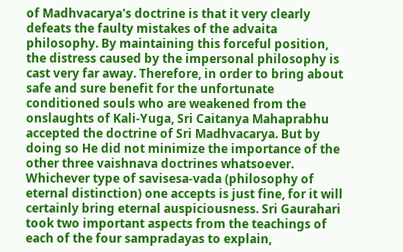of Madhvacarya's doctrine is that it very clearly defeats the faulty mistakes of the advaita philosophy. By maintaining this forceful position, the distress caused by the impersonal philosophy is cast very far away. Therefore, in order to bring about safe and sure benefit for the unfortunate conditioned souls who are weakened from the onslaughts of Kali-Yuga, Sri Caitanya Mahaprabhu accepted the doctrine of Sri Madhvacarya. But by doing so He did not minimize the importance of the other three vaishnava doctrines whatsoever. Whichever type of savisesa-vada (philosophy of eternal distinction) one accepts is just fine, for it will certainly bring eternal auspiciousness. Sri Gaurahari took two important aspects from the teachings of each of the four sampradayas to explain,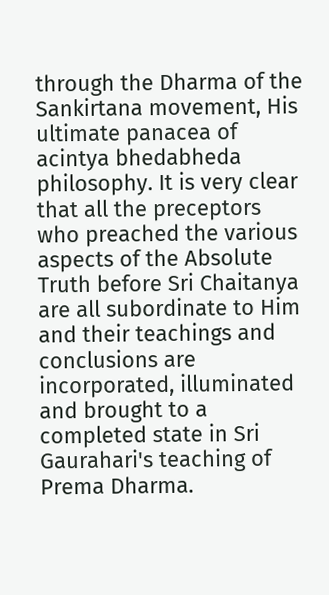through the Dharma of the Sankirtana movement, His ultimate panacea of acintya bhedabheda philosophy. It is very clear that all the preceptors who preached the various aspects of the Absolute Truth before Sri Chaitanya are all subordinate to Him and their teachings and conclusions are incorporated, illuminated and brought to a completed state in Sri Gaurahari's teaching of Prema Dharma.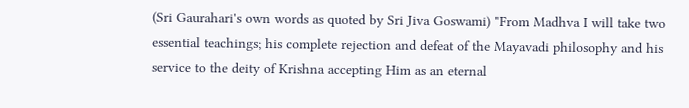(Sri Gaurahari's own words as quoted by Sri Jiva Goswami) "From Madhva I will take two essential teachings; his complete rejection and defeat of the Mayavadi philosophy and his service to the deity of Krishna accepting Him as an eternal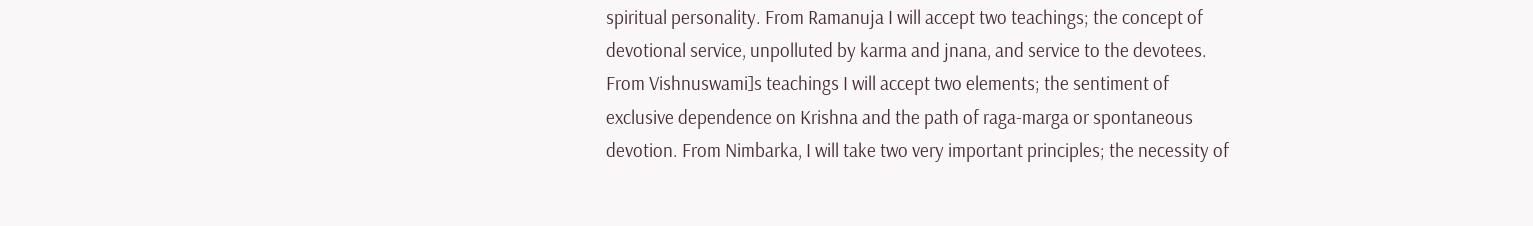spiritual personality. From Ramanuja I will accept two teachings; the concept of devotional service, unpolluted by karma and jnana, and service to the devotees. From Vishnuswami]s teachings I will accept two elements; the sentiment of exclusive dependence on Krishna and the path of raga-marga or spontaneous devotion. From Nimbarka, I will take two very important principles; the necessity of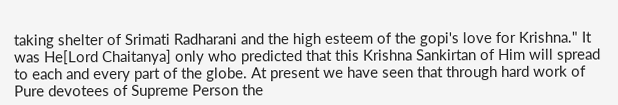taking shelter of Srimati Radharani and the high esteem of the gopi's love for Krishna." It was He[Lord Chaitanya] only who predicted that this Krishna Sankirtan of Him will spread to each and every part of the globe. At present we have seen that through hard work of Pure devotees of Supreme Person the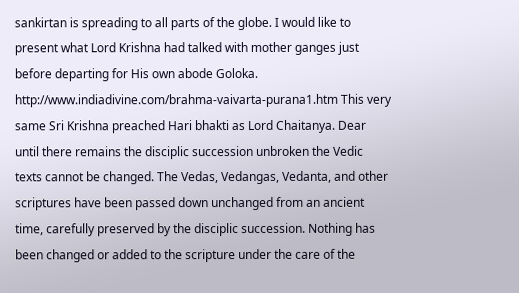sankirtan is spreading to all parts of the globe. I would like to present what Lord Krishna had talked with mother ganges just before departing for His own abode Goloka. http://www.indiadivine.com/brahma-vaivarta-purana1.htm This very same Sri Krishna preached Hari bhakti as Lord Chaitanya. Dear until there remains the disciplic succession unbroken the Vedic texts cannot be changed. The Vedas, Vedangas, Vedanta, and other scriptures have been passed down unchanged from an ancient time, carefully preserved by the disciplic succession. Nothing has been changed or added to the scripture under the care of the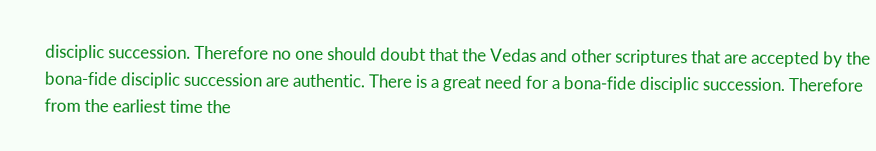disciplic succession. Therefore no one should doubt that the Vedas and other scriptures that are accepted by the bona-fide disciplic succession are authentic. There is a great need for a bona-fide disciplic succession. Therefore from the earliest time the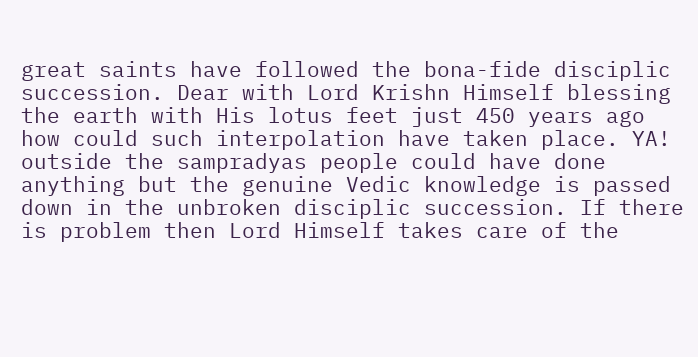great saints have followed the bona-fide disciplic succession. Dear with Lord Krishn Himself blessing the earth with His lotus feet just 450 years ago how could such interpolation have taken place. YA! outside the sampradyas people could have done anything but the genuine Vedic knowledge is passed down in the unbroken disciplic succession. If there is problem then Lord Himself takes care of the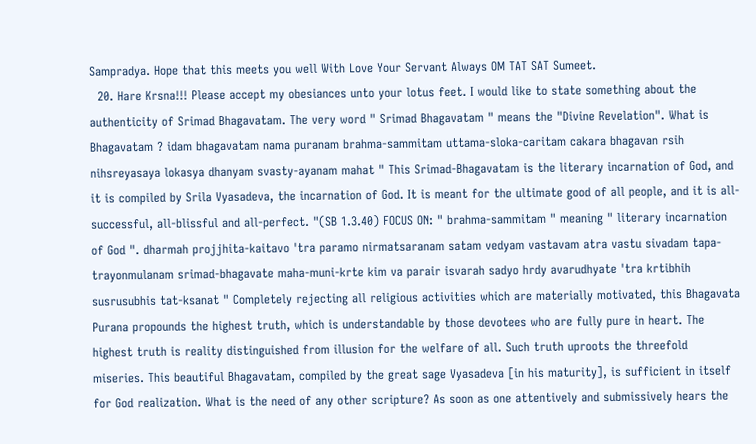Sampradya. Hope that this meets you well With Love Your Servant Always OM TAT SAT Sumeet.
  20. Hare Krsna!!! Please accept my obesiances unto your lotus feet. I would like to state something about the authenticity of Srimad Bhagavatam. The very word " Srimad Bhagavatam " means the "Divine Revelation". What is Bhagavatam ? idam bhagavatam nama puranam brahma-sammitam uttama-sloka-caritam cakara bhagavan rsih nihsreyasaya lokasya dhanyam svasty-ayanam mahat " This Srimad-Bhagavatam is the literary incarnation of God, and it is compiled by Srila Vyasadeva, the incarnation of God. It is meant for the ultimate good of all people, and it is all-successful, all-blissful and all-perfect. "(SB 1.3.40) FOCUS ON: " brahma-sammitam " meaning " literary incarnation of God ". dharmah projjhita-kaitavo 'tra paramo nirmatsaranam satam vedyam vastavam atra vastu sivadam tapa-trayonmulanam srimad-bhagavate maha-muni-krte kim va parair isvarah sadyo hrdy avarudhyate 'tra krtibhih susrusubhis tat-ksanat " Completely rejecting all religious activities which are materially motivated, this Bhagavata Purana propounds the highest truth, which is understandable by those devotees who are fully pure in heart. The highest truth is reality distinguished from illusion for the welfare of all. Such truth uproots the threefold miseries. This beautiful Bhagavatam, compiled by the great sage Vyasadeva [in his maturity], is sufficient in itself for God realization. What is the need of any other scripture? As soon as one attentively and submissively hears the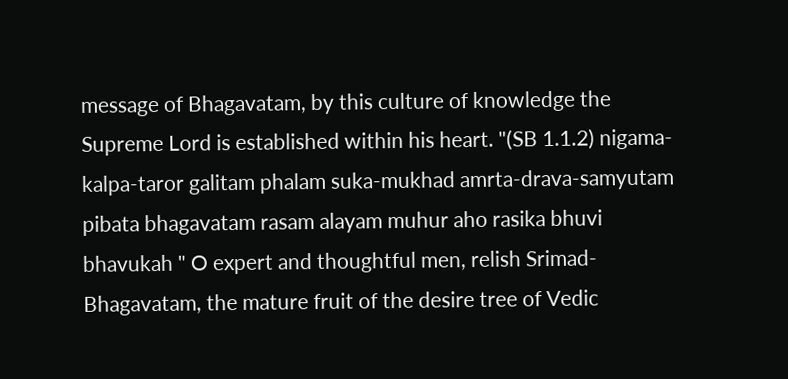message of Bhagavatam, by this culture of knowledge the Supreme Lord is established within his heart. "(SB 1.1.2) nigama-kalpa-taror galitam phalam suka-mukhad amrta-drava-samyutam pibata bhagavatam rasam alayam muhur aho rasika bhuvi bhavukah " O expert and thoughtful men, relish Srimad-Bhagavatam, the mature fruit of the desire tree of Vedic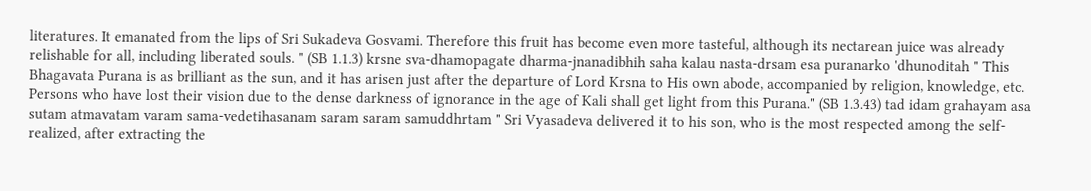literatures. It emanated from the lips of Sri Sukadeva Gosvami. Therefore this fruit has become even more tasteful, although its nectarean juice was already relishable for all, including liberated souls. " (SB 1.1.3) krsne sva-dhamopagate dharma-jnanadibhih saha kalau nasta-drsam esa puranarko 'dhunoditah " This Bhagavata Purana is as brilliant as the sun, and it has arisen just after the departure of Lord Krsna to His own abode, accompanied by religion, knowledge, etc. Persons who have lost their vision due to the dense darkness of ignorance in the age of Kali shall get light from this Purana." (SB 1.3.43) tad idam grahayam asa sutam atmavatam varam sama-vedetihasanam saram saram samuddhrtam " Sri Vyasadeva delivered it to his son, who is the most respected among the self-realized, after extracting the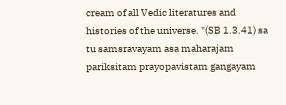cream of all Vedic literatures and histories of the universe. "(SB 1.3.41) sa tu samsravayam asa maharajam pariksitam prayopavistam gangayam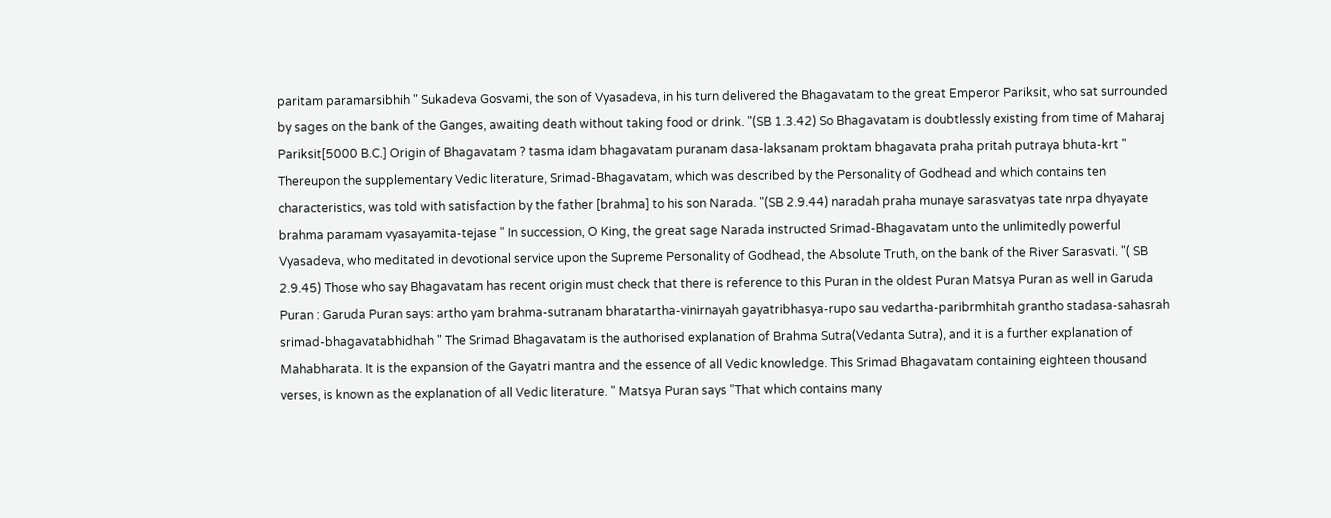paritam paramarsibhih " Sukadeva Gosvami, the son of Vyasadeva, in his turn delivered the Bhagavatam to the great Emperor Pariksit, who sat surrounded by sages on the bank of the Ganges, awaiting death without taking food or drink. "(SB 1.3.42) So Bhagavatam is doubtlessly existing from time of Maharaj Pariksit[5000 B.C.] Origin of Bhagavatam ? tasma idam bhagavatam puranam dasa-laksanam proktam bhagavata praha pritah putraya bhuta-krt " Thereupon the supplementary Vedic literature, Srimad-Bhagavatam, which was described by the Personality of Godhead and which contains ten characteristics, was told with satisfaction by the father [brahma] to his son Narada. "(SB 2.9.44) naradah praha munaye sarasvatyas tate nrpa dhyayate brahma paramam vyasayamita-tejase " In succession, O King, the great sage Narada instructed Srimad-Bhagavatam unto the unlimitedly powerful Vyasadeva, who meditated in devotional service upon the Supreme Personality of Godhead, the Absolute Truth, on the bank of the River Sarasvati. "( SB 2.9.45) Those who say Bhagavatam has recent origin must check that there is reference to this Puran in the oldest Puran Matsya Puran as well in Garuda Puran : Garuda Puran says: artho yam brahma-sutranam bharatartha-vinirnayah gayatribhasya-rupo sau vedartha-paribrmhitah grantho stadasa-sahasrah srimad-bhagavatabhidhah " The Srimad Bhagavatam is the authorised explanation of Brahma Sutra(Vedanta Sutra), and it is a further explanation of Mahabharata. It is the expansion of the Gayatri mantra and the essence of all Vedic knowledge. This Srimad Bhagavatam containing eighteen thousand verses, is known as the explanation of all Vedic literature. " Matsya Puran says "That which contains many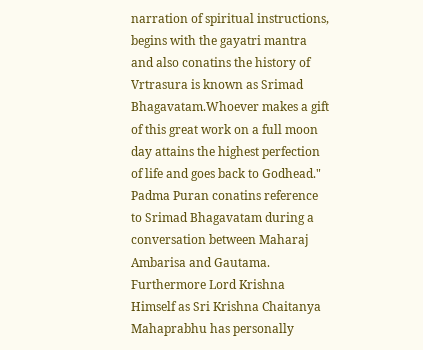narration of spiritual instructions, begins with the gayatri mantra and also conatins the history of Vrtrasura is known as Srimad Bhagavatam.Whoever makes a gift of this great work on a full moon day attains the highest perfection of life and goes back to Godhead." Padma Puran conatins reference to Srimad Bhagavatam during a conversation between Maharaj Ambarisa and Gautama. Furthermore Lord Krishna Himself as Sri Krishna Chaitanya Mahaprabhu has personally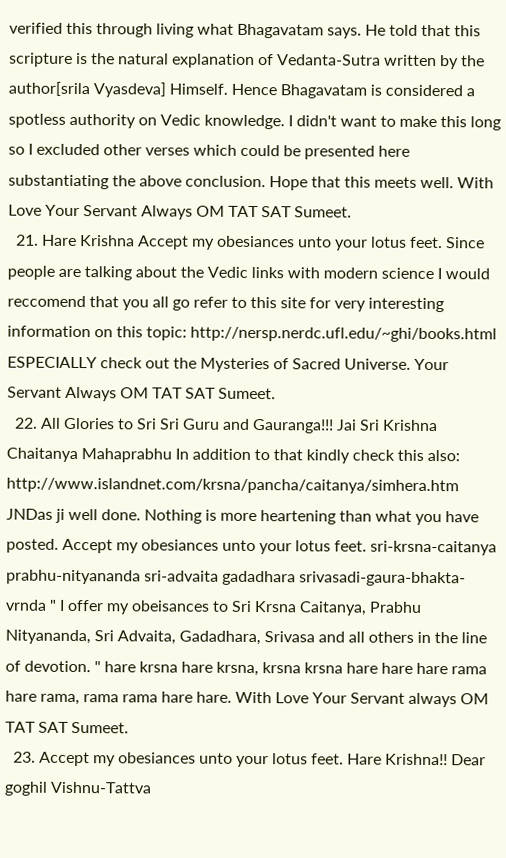verified this through living what Bhagavatam says. He told that this scripture is the natural explanation of Vedanta-Sutra written by the author[srila Vyasdeva] Himself. Hence Bhagavatam is considered a spotless authority on Vedic knowledge. I didn't want to make this long so I excluded other verses which could be presented here substantiating the above conclusion. Hope that this meets well. With Love Your Servant Always OM TAT SAT Sumeet.
  21. Hare Krishna Accept my obesiances unto your lotus feet. Since people are talking about the Vedic links with modern science I would reccomend that you all go refer to this site for very interesting information on this topic: http://nersp.nerdc.ufl.edu/~ghi/books.html ESPECIALLY check out the Mysteries of Sacred Universe. Your Servant Always OM TAT SAT Sumeet.
  22. All Glories to Sri Sri Guru and Gauranga!!! Jai Sri Krishna Chaitanya Mahaprabhu In addition to that kindly check this also: http://www.islandnet.com/krsna/pancha/caitanya/simhera.htm JNDas ji well done. Nothing is more heartening than what you have posted. Accept my obesiances unto your lotus feet. sri-krsna-caitanya prabhu-nityananda sri-advaita gadadhara srivasadi-gaura-bhakta-vrnda " I offer my obeisances to Sri Krsna Caitanya, Prabhu Nityananda, Sri Advaita, Gadadhara, Srivasa and all others in the line of devotion. " hare krsna hare krsna, krsna krsna hare hare hare rama hare rama, rama rama hare hare. With Love Your Servant always OM TAT SAT Sumeet.
  23. Accept my obesiances unto your lotus feet. Hare Krishna!! Dear goghil Vishnu-Tattva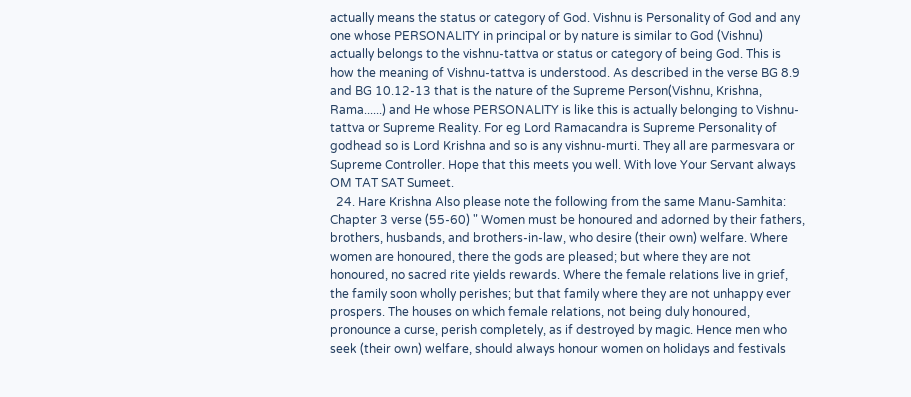actually means the status or category of God. Vishnu is Personality of God and any one whose PERSONALITY in principal or by nature is similar to God (Vishnu) actually belongs to the vishnu-tattva or status or category of being God. This is how the meaning of Vishnu-tattva is understood. As described in the verse BG 8.9 and BG 10.12-13 that is the nature of the Supreme Person(Vishnu, Krishna, Rama......) and He whose PERSONALITY is like this is actually belonging to Vishnu-tattva or Supreme Reality. For eg Lord Ramacandra is Supreme Personality of godhead so is Lord Krishna and so is any vishnu-murti. They all are parmesvara or Supreme Controller. Hope that this meets you well. With love Your Servant always OM TAT SAT Sumeet.
  24. Hare Krishna Also please note the following from the same Manu-Samhita: Chapter 3 verse (55-60) " Women must be honoured and adorned by their fathers, brothers, husbands, and brothers-in-law, who desire (their own) welfare. Where women are honoured, there the gods are pleased; but where they are not honoured, no sacred rite yields rewards. Where the female relations live in grief, the family soon wholly perishes; but that family where they are not unhappy ever prospers. The houses on which female relations, not being duly honoured, pronounce a curse, perish completely, as if destroyed by magic. Hence men who seek (their own) welfare, should always honour women on holidays and festivals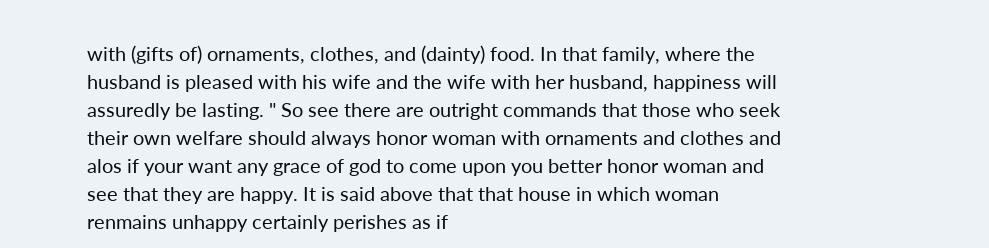with (gifts of) ornaments, clothes, and (dainty) food. In that family, where the husband is pleased with his wife and the wife with her husband, happiness will assuredly be lasting. " So see there are outright commands that those who seek their own welfare should always honor woman with ornaments and clothes and alos if your want any grace of god to come upon you better honor woman and see that they are happy. It is said above that that house in which woman renmains unhappy certainly perishes as if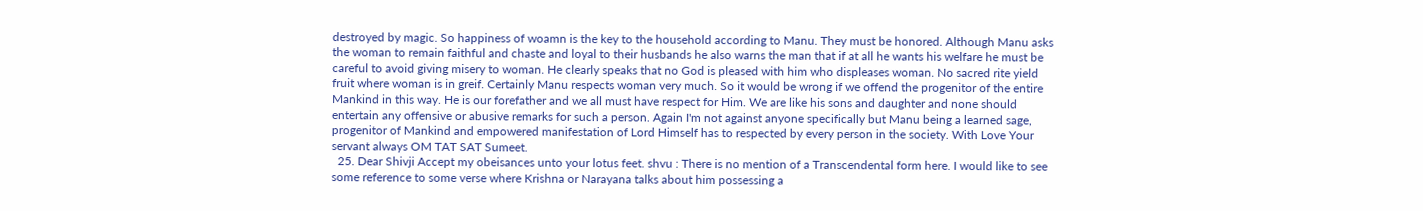destroyed by magic. So happiness of woamn is the key to the household according to Manu. They must be honored. Although Manu asks the woman to remain faithful and chaste and loyal to their husbands he also warns the man that if at all he wants his welfare he must be careful to avoid giving misery to woman. He clearly speaks that no God is pleased with him who displeases woman. No sacred rite yield fruit where woman is in greif. Certainly Manu respects woman very much. So it would be wrong if we offend the progenitor of the entire Mankind in this way. He is our forefather and we all must have respect for Him. We are like his sons and daughter and none should entertain any offensive or abusive remarks for such a person. Again I'm not against anyone specifically but Manu being a learned sage, progenitor of Mankind and empowered manifestation of Lord Himself has to respected by every person in the society. With Love Your servant always OM TAT SAT Sumeet.
  25. Dear Shivji Accept my obeisances unto your lotus feet. shvu : There is no mention of a Transcendental form here. I would like to see some reference to some verse where Krishna or Narayana talks about him possessing a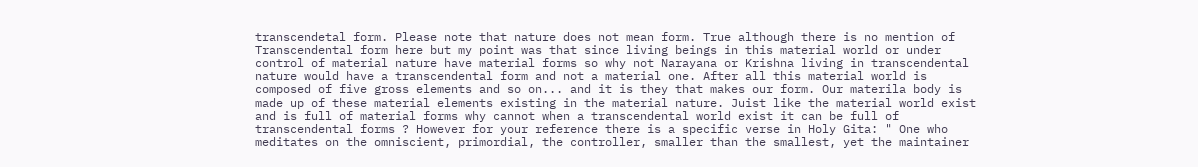transcendetal form. Please note that nature does not mean form. True although there is no mention of Transcendental form here but my point was that since living beings in this material world or under control of material nature have material forms so why not Narayana or Krishna living in transcendental nature would have a transcendental form and not a material one. After all this material world is composed of five gross elements and so on... and it is they that makes our form. Our materila body is made up of these material elements existing in the material nature. Juist like the material world exist and is full of material forms why cannot when a transcendental world exist it can be full of transcendental forms ? However for your reference there is a specific verse in Holy Gita: " One who meditates on the omniscient, primordial, the controller, smaller than the smallest, yet the maintainer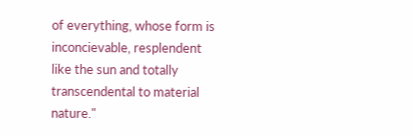of everything, whose form is inconcievable, resplendent like the sun and totally transcendental to material nature."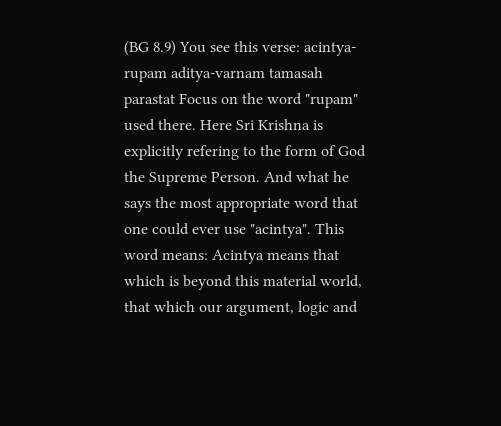(BG 8.9) You see this verse: acintya-rupam aditya-varnam tamasah parastat Focus on the word "rupam" used there. Here Sri Krishna is explicitly refering to the form of God the Supreme Person. And what he says the most appropriate word that one could ever use "acintya". This word means: Acintya means that which is beyond this material world, that which our argument, logic and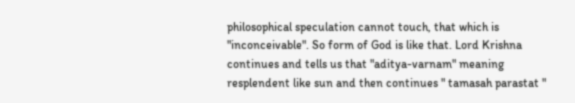philosophical speculation cannot touch, that which is "inconceivable". So form of God is like that. Lord Krishna continues and tells us that "aditya-varnam" meaning resplendent like sun and then continues " tamasah parastat "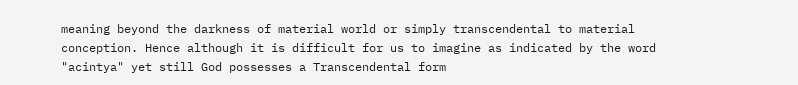meaning beyond the darkness of material world or simply transcendental to material conception. Hence although it is difficult for us to imagine as indicated by the word "acintya" yet still God possesses a Transcendental form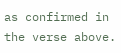as confirmed in the verse above.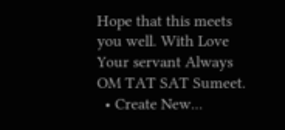Hope that this meets you well. With Love Your servant Always OM TAT SAT Sumeet.
  • Create New...